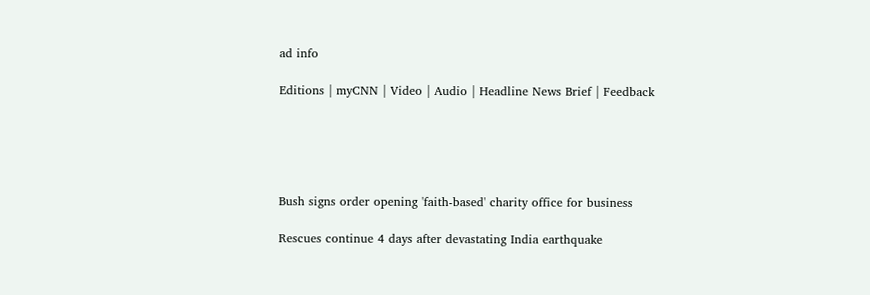ad info

Editions | myCNN | Video | Audio | Headline News Brief | Feedback





Bush signs order opening 'faith-based' charity office for business

Rescues continue 4 days after devastating India earthquake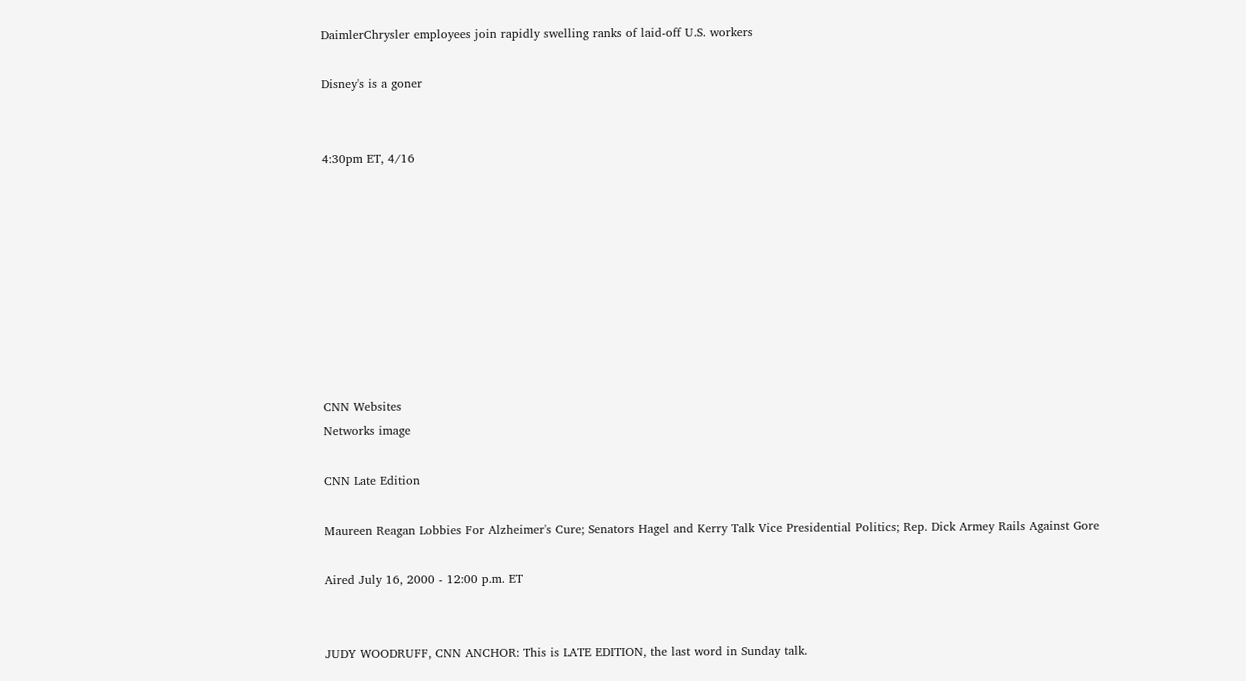DaimlerChrysler employees join rapidly swelling ranks of laid-off U.S. workers

Disney's is a goner


4:30pm ET, 4/16









CNN Websites
Networks image

CNN Late Edition

Maureen Reagan Lobbies For Alzheimer's Cure; Senators Hagel and Kerry Talk Vice Presidential Politics; Rep. Dick Armey Rails Against Gore

Aired July 16, 2000 - 12:00 p.m. ET


JUDY WOODRUFF, CNN ANCHOR: This is LATE EDITION, the last word in Sunday talk.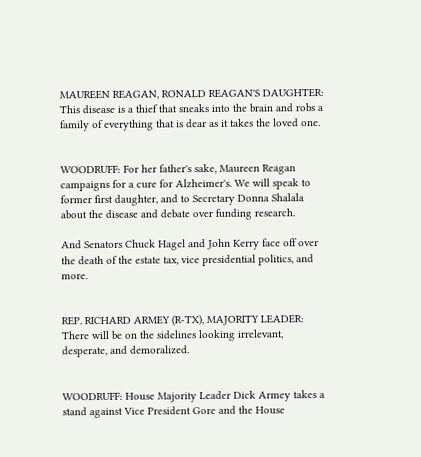MAUREEN REAGAN, RONALD REAGAN'S DAUGHTER: This disease is a thief that sneaks into the brain and robs a family of everything that is dear as it takes the loved one.


WOODRUFF: For her father's sake, Maureen Reagan campaigns for a cure for Alzheimer's. We will speak to former first daughter, and to Secretary Donna Shalala about the disease and debate over funding research.

And Senators Chuck Hagel and John Kerry face off over the death of the estate tax, vice presidential politics, and more.


REP. RICHARD ARMEY (R-TX), MAJORITY LEADER: There will be on the sidelines looking irrelevant, desperate, and demoralized.


WOODRUFF: House Majority Leader Dick Armey takes a stand against Vice President Gore and the House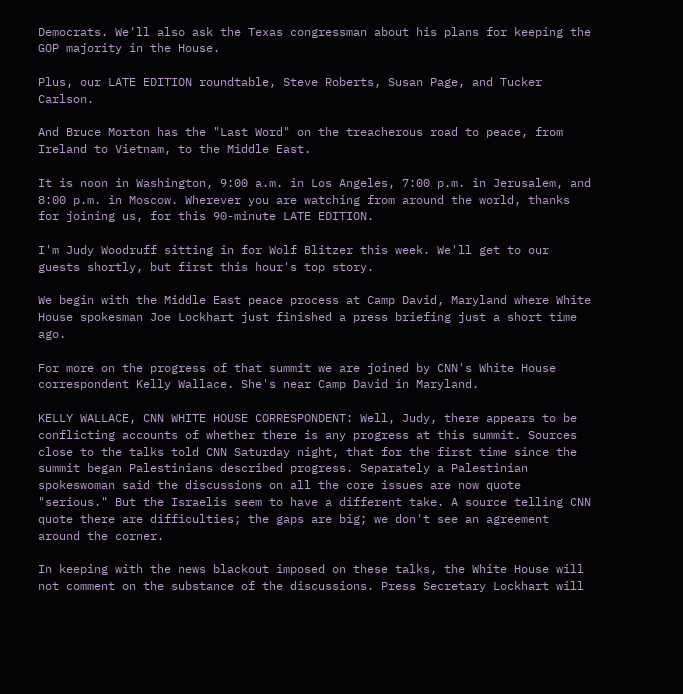Democrats. We'll also ask the Texas congressman about his plans for keeping the GOP majority in the House.

Plus, our LATE EDITION roundtable, Steve Roberts, Susan Page, and Tucker Carlson.

And Bruce Morton has the "Last Word" on the treacherous road to peace, from Ireland to Vietnam, to the Middle East.

It is noon in Washington, 9:00 a.m. in Los Angeles, 7:00 p.m. in Jerusalem, and 8:00 p.m. in Moscow. Wherever you are watching from around the world, thanks for joining us, for this 90-minute LATE EDITION.

I'm Judy Woodruff sitting in for Wolf Blitzer this week. We'll get to our guests shortly, but first this hour's top story.

We begin with the Middle East peace process at Camp David, Maryland where White House spokesman Joe Lockhart just finished a press briefing just a short time ago.

For more on the progress of that summit we are joined by CNN's White House correspondent Kelly Wallace. She's near Camp David in Maryland.

KELLY WALLACE, CNN WHITE HOUSE CORRESPONDENT: Well, Judy, there appears to be conflicting accounts of whether there is any progress at this summit. Sources close to the talks told CNN Saturday night, that for the first time since the summit began Palestinians described progress. Separately a Palestinian spokeswoman said the discussions on all the core issues are now quote "serious." But the Israelis seem to have a different take. A source telling CNN quote there are difficulties; the gaps are big; we don't see an agreement around the corner.

In keeping with the news blackout imposed on these talks, the White House will not comment on the substance of the discussions. Press Secretary Lockhart will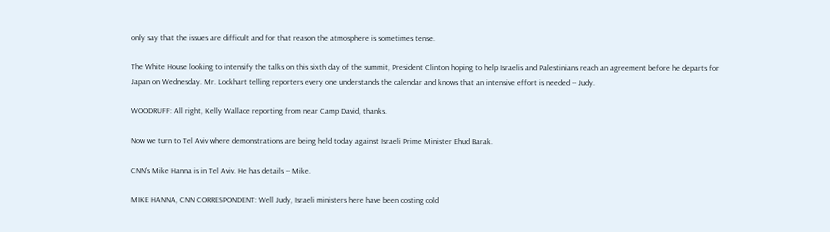only say that the issues are difficult and for that reason the atmosphere is sometimes tense.

The White House looking to intensify the talks on this sixth day of the summit, President Clinton hoping to help Israelis and Palestinians reach an agreement before he departs for Japan on Wednesday. Mr. Lockhart telling reporters every one understands the calendar and knows that an intensive effort is needed -- Judy.

WOODRUFF: All right, Kelly Wallace reporting from near Camp David, thanks.

Now we turn to Tel Aviv where demonstrations are being held today against Israeli Prime Minister Ehud Barak.

CNN's Mike Hanna is in Tel Aviv. He has details -- Mike.

MIKE HANNA, CNN CORRESPONDENT: Well Judy, Israeli ministers here have been costing cold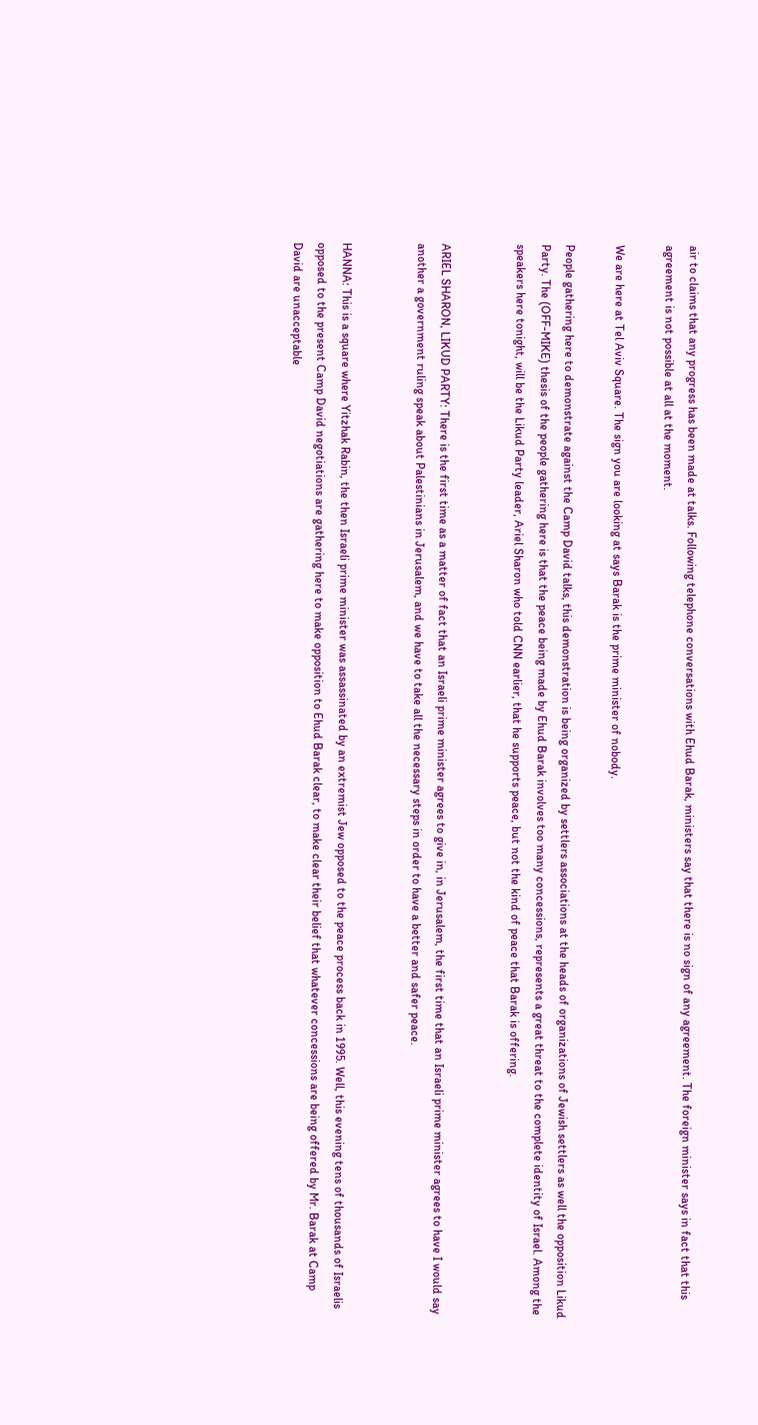air to claims that any progress has been made at talks. Following telephone conversations with Ehud Barak, ministers say that there is no sign of any agreement. The foreign minister says in fact that this agreement is not possible at all at the moment.

We are here at Tel Aviv Square. The sign you are looking at says Barak is the prime minister of nobody.

People gathering here to demonstrate against the Camp David talks, this demonstration is being organized by settlers associations at the heads of organizations of Jewish settlers as well the opposition Likud Party. The (OFF-MIKE) thesis of the people gathering here is that the peace being made by Ehud Barak involves too many concessions, represents a great threat to the complete identity of Israel. Among the speakers here tonight, will be the Likud Party leader, Ariel Sharon who told CNN earlier, that he supports peace, but not the kind of peace that Barak is offering.


ARIEL SHARON, LIKUD PARTY: There is the first time as a matter of fact that an Israeli prime minister agrees to give in, in Jerusalem, the first time that an Israeli prime minister agrees to have I would say another a government ruling speak about Palestinians in Jerusalem, and we have to take all the necessary steps in order to have a better and safer peace.


HANNA: This is a square where Yitzhak Rabin, the then Israeli prime minister was assassinated by an extremist Jew opposed to the peace process back in 1995. Well, this evening tens of thousands of Israelis opposed to the present Camp David negotiations are gathering here to make opposition to Ehud Barak clear, to make clear their belief that whatever concessions are being offered by Mr. Barak at Camp David are unacceptable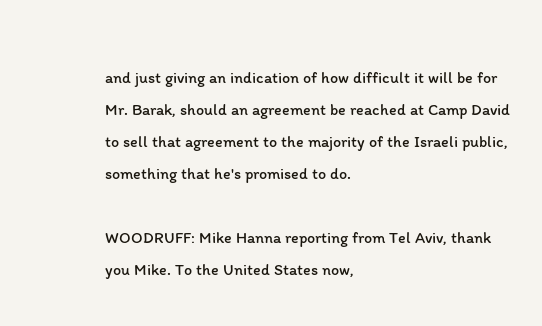and just giving an indication of how difficult it will be for Mr. Barak, should an agreement be reached at Camp David to sell that agreement to the majority of the Israeli public, something that he's promised to do.

WOODRUFF: Mike Hanna reporting from Tel Aviv, thank you Mike. To the United States now,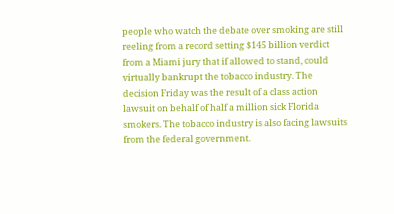people who watch the debate over smoking are still reeling from a record setting $145 billion verdict from a Miami jury that if allowed to stand, could virtually bankrupt the tobacco industry. The decision Friday was the result of a class action lawsuit on behalf of half a million sick Florida smokers. The tobacco industry is also facing lawsuits from the federal government.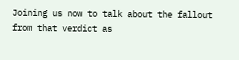Joining us now to talk about the fallout from that verdict as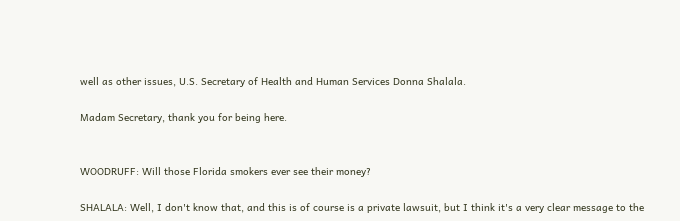well as other issues, U.S. Secretary of Health and Human Services Donna Shalala.

Madam Secretary, thank you for being here.


WOODRUFF: Will those Florida smokers ever see their money?

SHALALA: Well, I don't know that, and this is of course is a private lawsuit, but I think it's a very clear message to the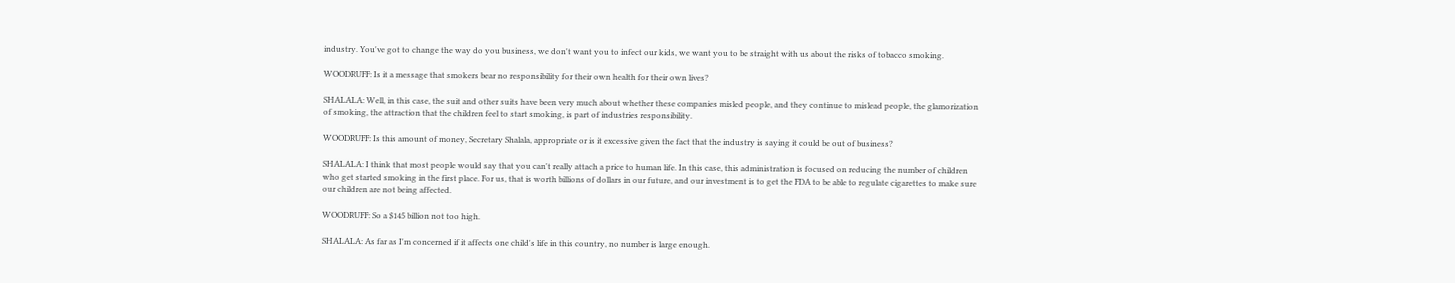industry. You've got to change the way do you business, we don't want you to infect our kids, we want you to be straight with us about the risks of tobacco smoking.

WOODRUFF: Is it a message that smokers bear no responsibility for their own health for their own lives?

SHALALA: Well, in this case, the suit and other suits have been very much about whether these companies misled people, and they continue to mislead people, the glamorization of smoking, the attraction that the children feel to start smoking, is part of industries responsibility.

WOODRUFF: Is this amount of money, Secretary Shalala, appropriate or is it excessive given the fact that the industry is saying it could be out of business?

SHALALA: I think that most people would say that you can't really attach a price to human life. In this case, this administration is focused on reducing the number of children who get started smoking in the first place. For us, that is worth billions of dollars in our future, and our investment is to get the FDA to be able to regulate cigarettes to make sure our children are not being affected.

WOODRUFF: So a $145 billion not too high.

SHALALA: As far as I'm concerned if it affects one child's life in this country, no number is large enough.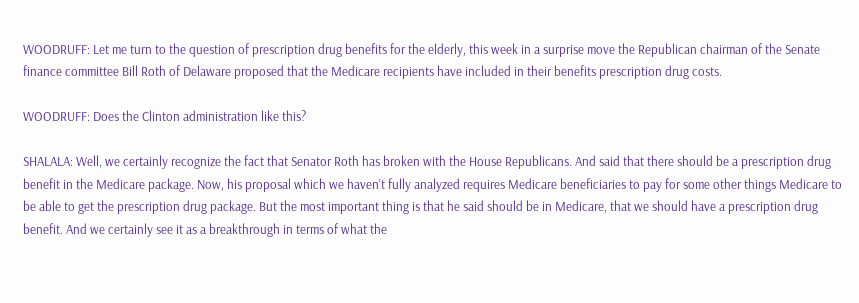WOODRUFF: Let me turn to the question of prescription drug benefits for the elderly, this week in a surprise move the Republican chairman of the Senate finance committee Bill Roth of Delaware proposed that the Medicare recipients have included in their benefits prescription drug costs.

WOODRUFF: Does the Clinton administration like this?

SHALALA: Well, we certainly recognize the fact that Senator Roth has broken with the House Republicans. And said that there should be a prescription drug benefit in the Medicare package. Now, his proposal which we haven't fully analyzed requires Medicare beneficiaries to pay for some other things Medicare to be able to get the prescription drug package. But the most important thing is that he said should be in Medicare, that we should have a prescription drug benefit. And we certainly see it as a breakthrough in terms of what the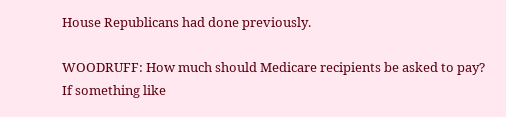House Republicans had done previously.

WOODRUFF: How much should Medicare recipients be asked to pay? If something like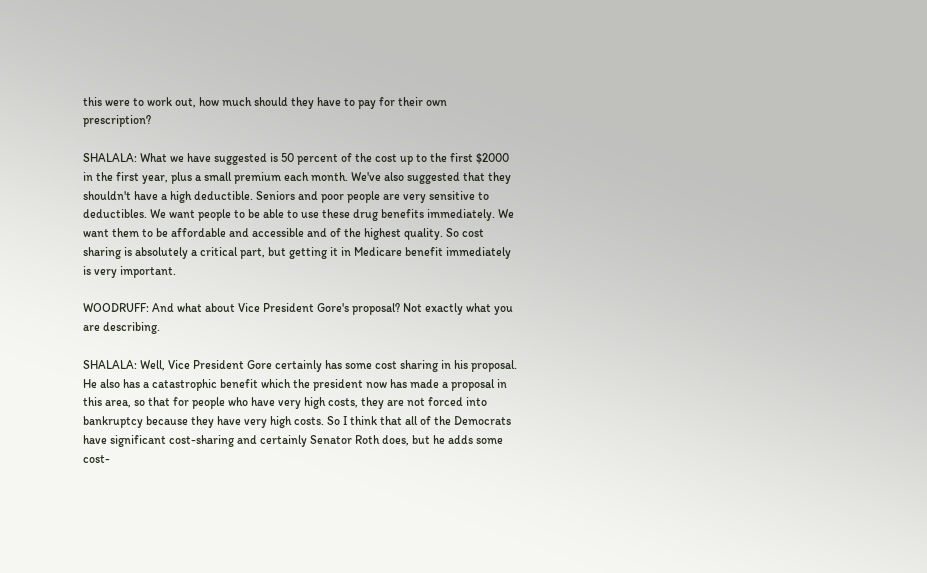this were to work out, how much should they have to pay for their own prescription?

SHALALA: What we have suggested is 50 percent of the cost up to the first $2000 in the first year, plus a small premium each month. We've also suggested that they shouldn't have a high deductible. Seniors and poor people are very sensitive to deductibles. We want people to be able to use these drug benefits immediately. We want them to be affordable and accessible and of the highest quality. So cost sharing is absolutely a critical part, but getting it in Medicare benefit immediately is very important.

WOODRUFF: And what about Vice President Gore's proposal? Not exactly what you are describing.

SHALALA: Well, Vice President Gore certainly has some cost sharing in his proposal. He also has a catastrophic benefit which the president now has made a proposal in this area, so that for people who have very high costs, they are not forced into bankruptcy because they have very high costs. So I think that all of the Democrats have significant cost-sharing and certainly Senator Roth does, but he adds some cost-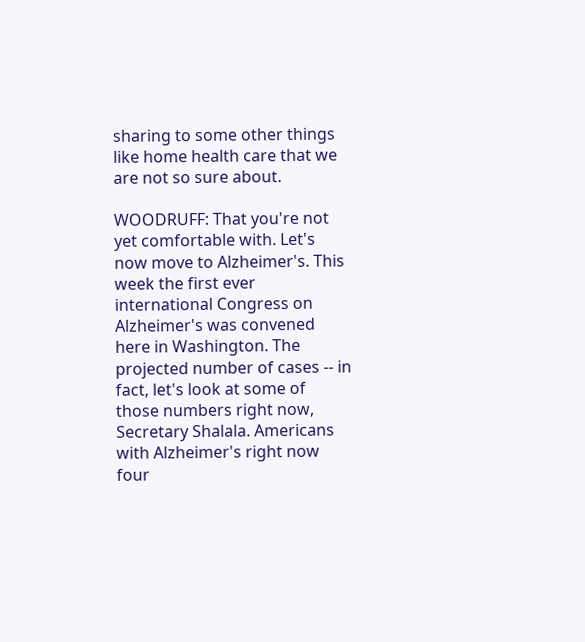sharing to some other things like home health care that we are not so sure about.

WOODRUFF: That you're not yet comfortable with. Let's now move to Alzheimer's. This week the first ever international Congress on Alzheimer's was convened here in Washington. The projected number of cases -- in fact, let's look at some of those numbers right now, Secretary Shalala. Americans with Alzheimer's right now four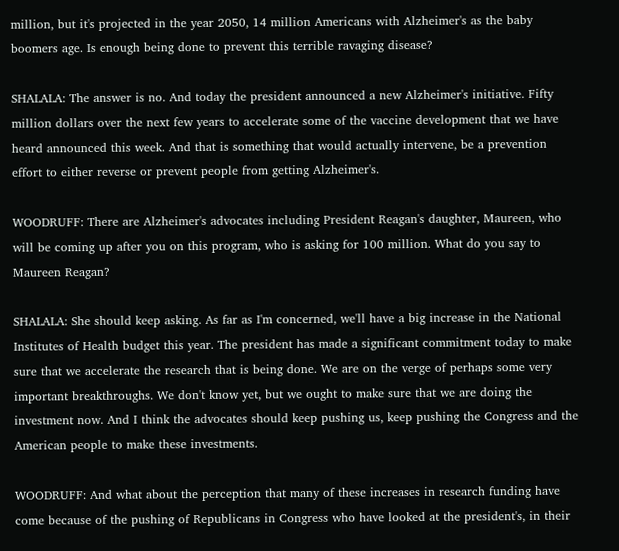million, but it's projected in the year 2050, 14 million Americans with Alzheimer's as the baby boomers age. Is enough being done to prevent this terrible ravaging disease?

SHALALA: The answer is no. And today the president announced a new Alzheimer's initiative. Fifty million dollars over the next few years to accelerate some of the vaccine development that we have heard announced this week. And that is something that would actually intervene, be a prevention effort to either reverse or prevent people from getting Alzheimer's.

WOODRUFF: There are Alzheimer's advocates including President Reagan's daughter, Maureen, who will be coming up after you on this program, who is asking for 100 million. What do you say to Maureen Reagan?

SHALALA: She should keep asking. As far as I'm concerned, we'll have a big increase in the National Institutes of Health budget this year. The president has made a significant commitment today to make sure that we accelerate the research that is being done. We are on the verge of perhaps some very important breakthroughs. We don't know yet, but we ought to make sure that we are doing the investment now. And I think the advocates should keep pushing us, keep pushing the Congress and the American people to make these investments.

WOODRUFF: And what about the perception that many of these increases in research funding have come because of the pushing of Republicans in Congress who have looked at the president's, in their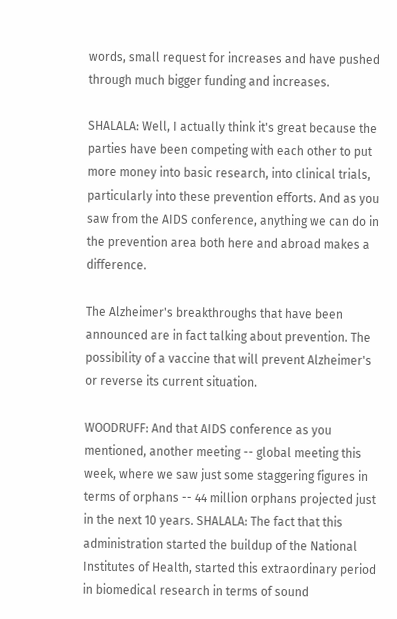words, small request for increases and have pushed through much bigger funding and increases.

SHALALA: Well, I actually think it's great because the parties have been competing with each other to put more money into basic research, into clinical trials, particularly into these prevention efforts. And as you saw from the AIDS conference, anything we can do in the prevention area both here and abroad makes a difference.

The Alzheimer's breakthroughs that have been announced are in fact talking about prevention. The possibility of a vaccine that will prevent Alzheimer's or reverse its current situation.

WOODRUFF: And that AIDS conference as you mentioned, another meeting -- global meeting this week, where we saw just some staggering figures in terms of orphans -- 44 million orphans projected just in the next 10 years. SHALALA: The fact that this administration started the buildup of the National Institutes of Health, started this extraordinary period in biomedical research in terms of sound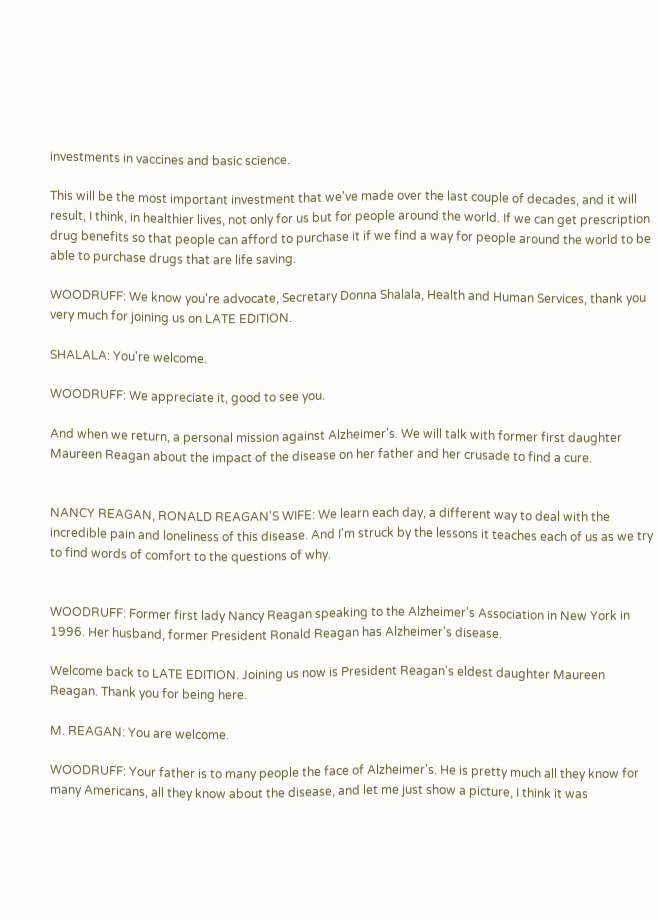investments in vaccines and basic science.

This will be the most important investment that we've made over the last couple of decades, and it will result, I think, in healthier lives, not only for us but for people around the world. If we can get prescription drug benefits so that people can afford to purchase it if we find a way for people around the world to be able to purchase drugs that are life saving.

WOODRUFF: We know you're advocate, Secretary Donna Shalala, Health and Human Services, thank you very much for joining us on LATE EDITION.

SHALALA: You're welcome.

WOODRUFF: We appreciate it, good to see you.

And when we return, a personal mission against Alzheimer's. We will talk with former first daughter Maureen Reagan about the impact of the disease on her father and her crusade to find a cure.


NANCY REAGAN, RONALD REAGAN'S WIFE: We learn each day, a different way to deal with the incredible pain and loneliness of this disease. And I'm struck by the lessons it teaches each of us as we try to find words of comfort to the questions of why.


WOODRUFF: Former first lady Nancy Reagan speaking to the Alzheimer's Association in New York in 1996. Her husband, former President Ronald Reagan has Alzheimer's disease.

Welcome back to LATE EDITION. Joining us now is President Reagan's eldest daughter Maureen Reagan. Thank you for being here.

M. REAGAN: You are welcome.

WOODRUFF: Your father is to many people the face of Alzheimer's. He is pretty much all they know for many Americans, all they know about the disease, and let me just show a picture, I think it was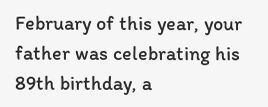February of this year, your father was celebrating his 89th birthday, a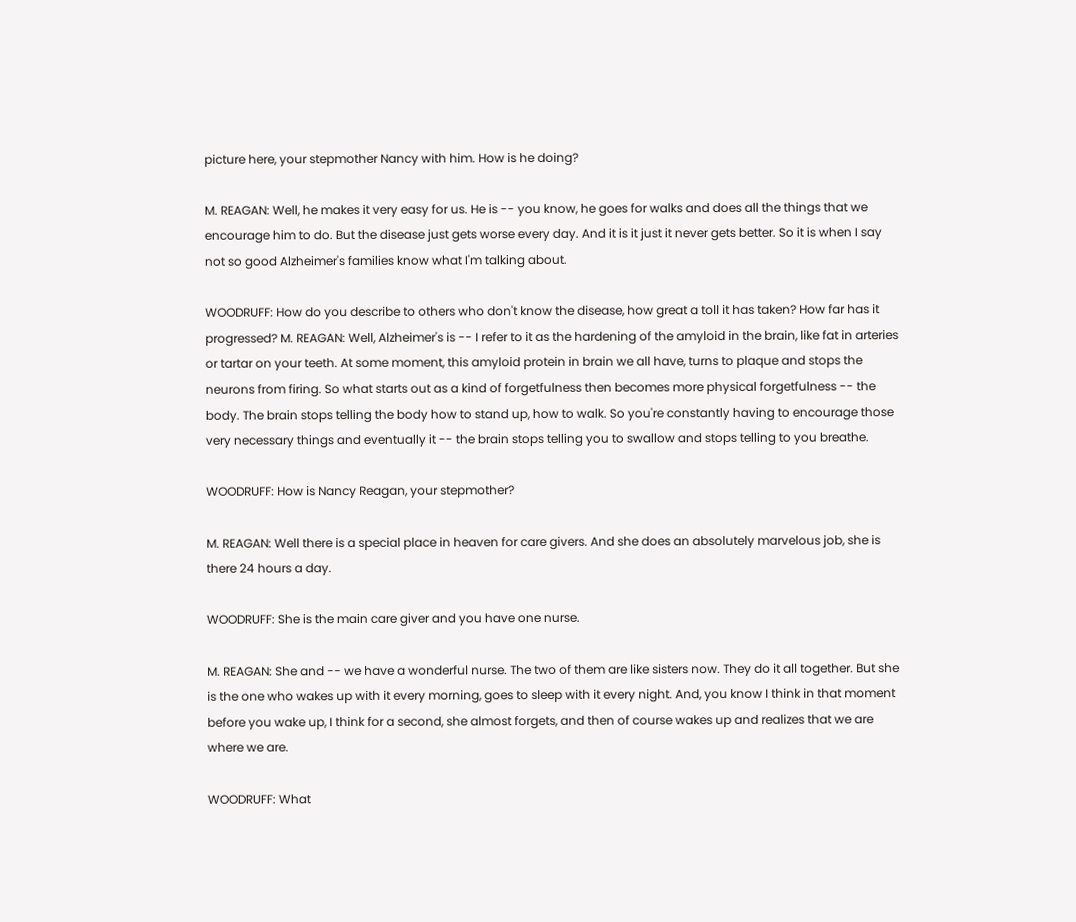picture here, your stepmother Nancy with him. How is he doing?

M. REAGAN: Well, he makes it very easy for us. He is -- you know, he goes for walks and does all the things that we encourage him to do. But the disease just gets worse every day. And it is it just it never gets better. So it is when I say not so good Alzheimer's families know what I'm talking about.

WOODRUFF: How do you describe to others who don't know the disease, how great a toll it has taken? How far has it progressed? M. REAGAN: Well, Alzheimer's is -- I refer to it as the hardening of the amyloid in the brain, like fat in arteries or tartar on your teeth. At some moment, this amyloid protein in brain we all have, turns to plaque and stops the neurons from firing. So what starts out as a kind of forgetfulness then becomes more physical forgetfulness -- the body. The brain stops telling the body how to stand up, how to walk. So you're constantly having to encourage those very necessary things and eventually it -- the brain stops telling you to swallow and stops telling to you breathe.

WOODRUFF: How is Nancy Reagan, your stepmother?

M. REAGAN: Well there is a special place in heaven for care givers. And she does an absolutely marvelous job, she is there 24 hours a day.

WOODRUFF: She is the main care giver and you have one nurse.

M. REAGAN: She and -- we have a wonderful nurse. The two of them are like sisters now. They do it all together. But she is the one who wakes up with it every morning, goes to sleep with it every night. And, you know I think in that moment before you wake up, I think for a second, she almost forgets, and then of course wakes up and realizes that we are where we are.

WOODRUFF: What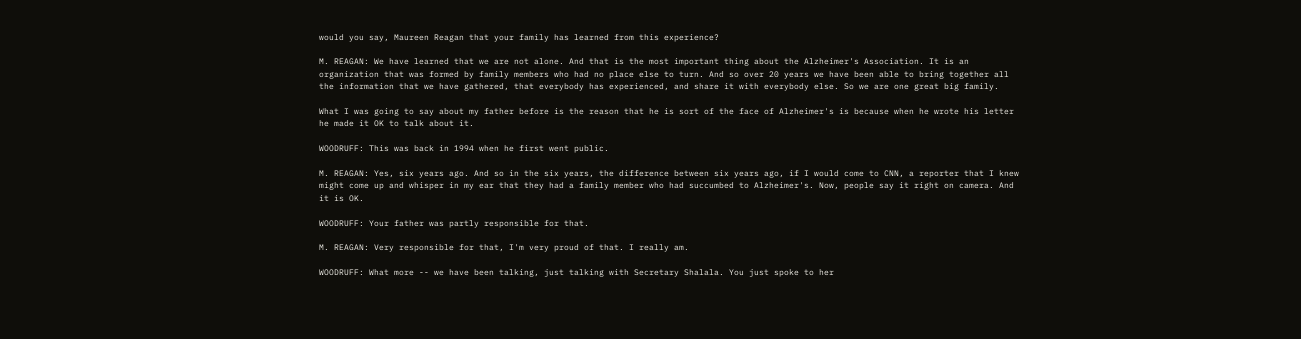would you say, Maureen Reagan that your family has learned from this experience?

M. REAGAN: We have learned that we are not alone. And that is the most important thing about the Alzheimer's Association. It is an organization that was formed by family members who had no place else to turn. And so over 20 years we have been able to bring together all the information that we have gathered, that everybody has experienced, and share it with everybody else. So we are one great big family.

What I was going to say about my father before is the reason that he is sort of the face of Alzheimer's is because when he wrote his letter he made it OK to talk about it.

WOODRUFF: This was back in 1994 when he first went public.

M. REAGAN: Yes, six years ago. And so in the six years, the difference between six years ago, if I would come to CNN, a reporter that I knew might come up and whisper in my ear that they had a family member who had succumbed to Alzheimer's. Now, people say it right on camera. And it is OK.

WOODRUFF: Your father was partly responsible for that.

M. REAGAN: Very responsible for that, I'm very proud of that. I really am.

WOODRUFF: What more -- we have been talking, just talking with Secretary Shalala. You just spoke to her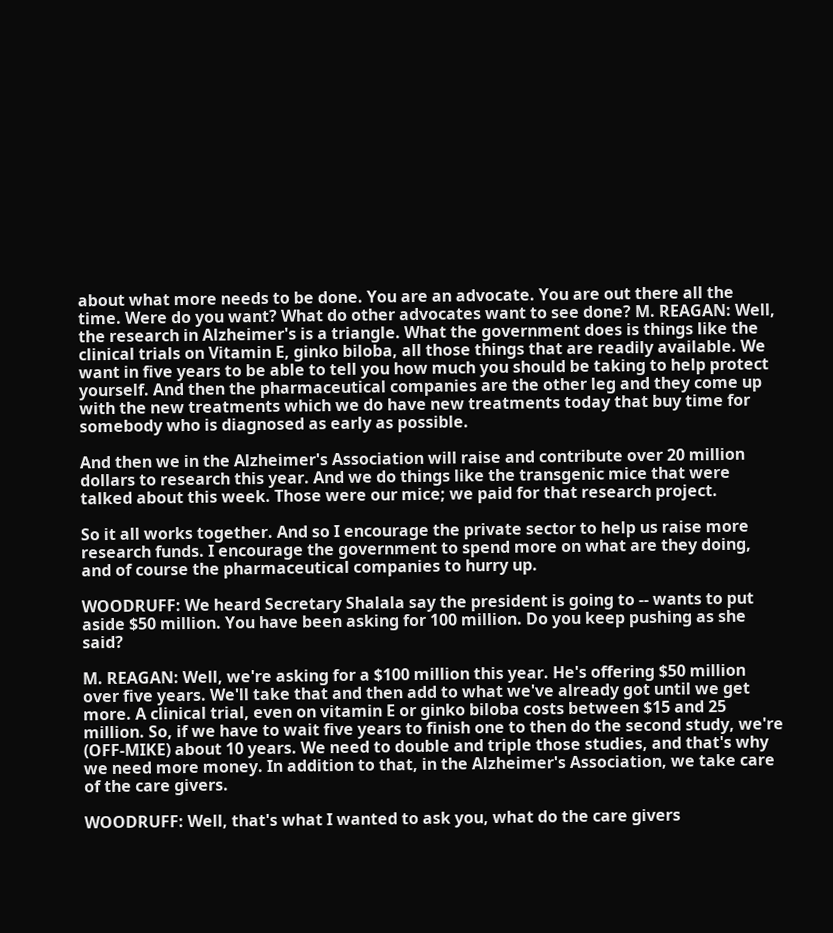about what more needs to be done. You are an advocate. You are out there all the time. Were do you want? What do other advocates want to see done? M. REAGAN: Well, the research in Alzheimer's is a triangle. What the government does is things like the clinical trials on Vitamin E, ginko biloba, all those things that are readily available. We want in five years to be able to tell you how much you should be taking to help protect yourself. And then the pharmaceutical companies are the other leg and they come up with the new treatments which we do have new treatments today that buy time for somebody who is diagnosed as early as possible.

And then we in the Alzheimer's Association will raise and contribute over 20 million dollars to research this year. And we do things like the transgenic mice that were talked about this week. Those were our mice; we paid for that research project.

So it all works together. And so I encourage the private sector to help us raise more research funds. I encourage the government to spend more on what are they doing, and of course the pharmaceutical companies to hurry up.

WOODRUFF: We heard Secretary Shalala say the president is going to -- wants to put aside $50 million. You have been asking for 100 million. Do you keep pushing as she said?

M. REAGAN: Well, we're asking for a $100 million this year. He's offering $50 million over five years. We'll take that and then add to what we've already got until we get more. A clinical trial, even on vitamin E or ginko biloba costs between $15 and 25 million. So, if we have to wait five years to finish one to then do the second study, we're (OFF-MIKE) about 10 years. We need to double and triple those studies, and that's why we need more money. In addition to that, in the Alzheimer's Association, we take care of the care givers.

WOODRUFF: Well, that's what I wanted to ask you, what do the care givers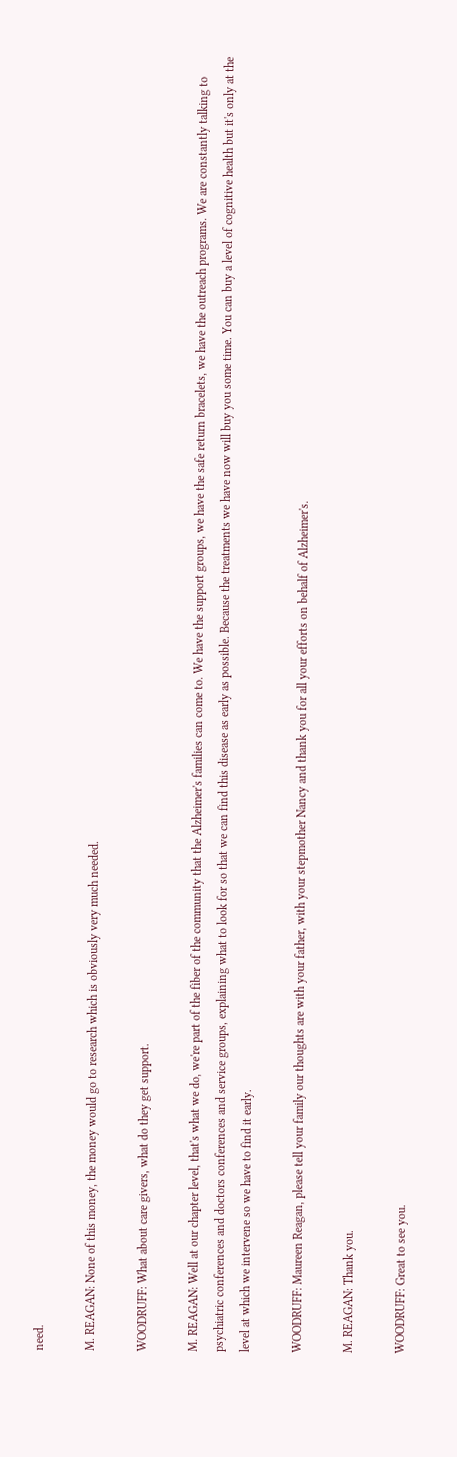need.

M. REAGAN: None of this money, the money would go to research which is obviously very much needed.

WOODRUFF: What about care givers, what do they get support.

M. REAGAN: Well at our chapter level, that's what we do, we're part of the fiber of the community that the Alzheimer's families can come to. We have the support groups, we have the safe return bracelets, we have the outreach programs. We are constantly talking to psychiatric conferences and doctors conferences and service groups, explaining what to look for so that we can find this disease as early as possible. Because the treatments we have now will buy you some time. You can buy a level of cognitive health but it's only at the level at which we intervene so we have to find it early.

WOODRUFF: Maureen Reagan, please tell your family our thoughts are with your father, with your stepmother Nancy and thank you for all your efforts on behalf of Alzheimer's.

M. REAGAN: Thank you.

WOODRUFF: Great to see you.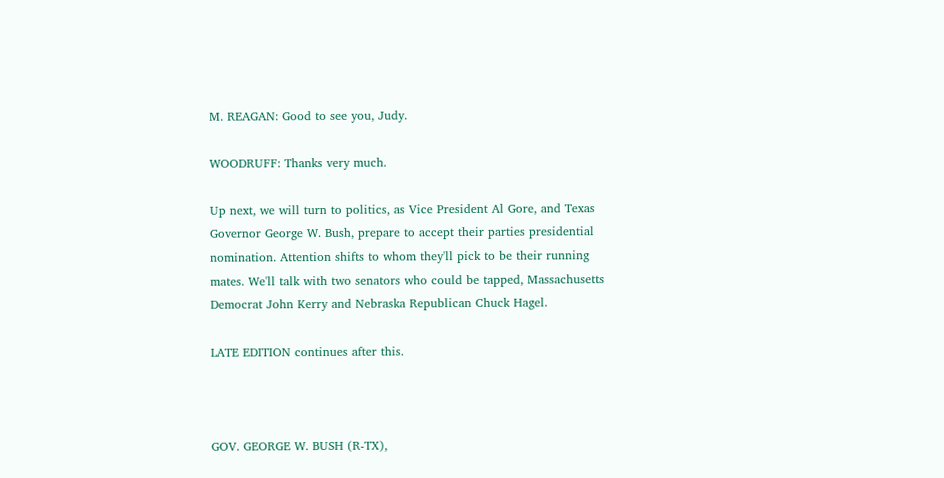M. REAGAN: Good to see you, Judy.

WOODRUFF: Thanks very much.

Up next, we will turn to politics, as Vice President Al Gore, and Texas Governor George W. Bush, prepare to accept their parties presidential nomination. Attention shifts to whom they'll pick to be their running mates. We'll talk with two senators who could be tapped, Massachusetts Democrat John Kerry and Nebraska Republican Chuck Hagel.

LATE EDITION continues after this.



GOV. GEORGE W. BUSH (R-TX),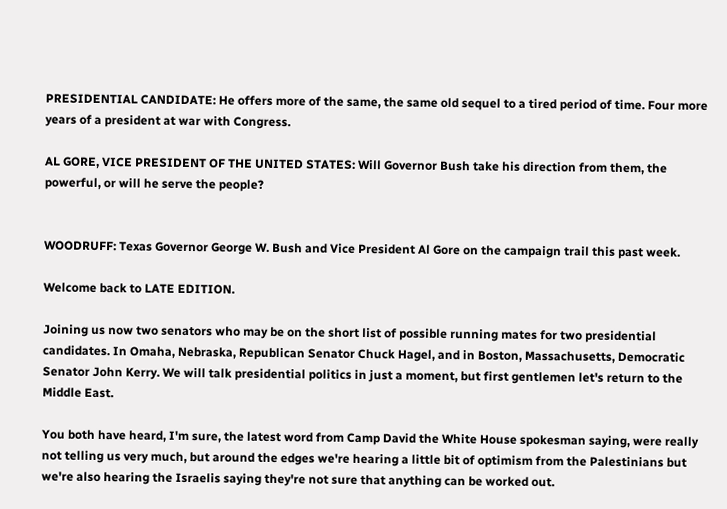PRESIDENTIAL CANDIDATE: He offers more of the same, the same old sequel to a tired period of time. Four more years of a president at war with Congress.

AL GORE, VICE PRESIDENT OF THE UNITED STATES: Will Governor Bush take his direction from them, the powerful, or will he serve the people?


WOODRUFF: Texas Governor George W. Bush and Vice President Al Gore on the campaign trail this past week.

Welcome back to LATE EDITION.

Joining us now two senators who may be on the short list of possible running mates for two presidential candidates. In Omaha, Nebraska, Republican Senator Chuck Hagel, and in Boston, Massachusetts, Democratic Senator John Kerry. We will talk presidential politics in just a moment, but first gentlemen let's return to the Middle East.

You both have heard, I'm sure, the latest word from Camp David the White House spokesman saying, were really not telling us very much, but around the edges we're hearing a little bit of optimism from the Palestinians but we're also hearing the Israelis saying they're not sure that anything can be worked out.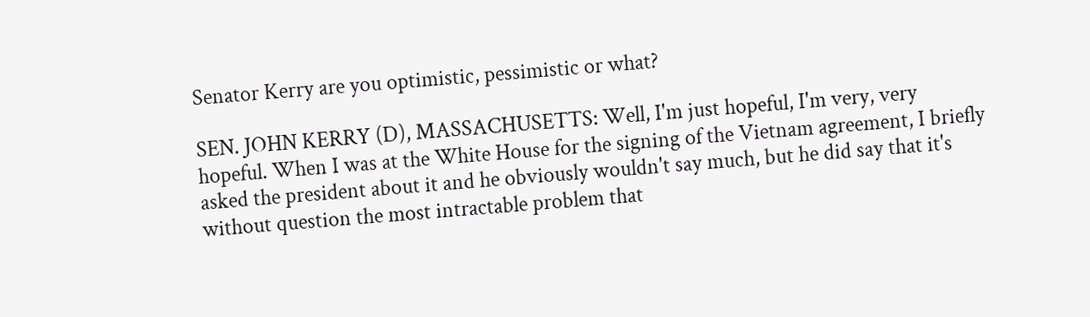Senator Kerry are you optimistic, pessimistic or what?

SEN. JOHN KERRY (D), MASSACHUSETTS: Well, I'm just hopeful, I'm very, very hopeful. When I was at the White House for the signing of the Vietnam agreement, I briefly asked the president about it and he obviously wouldn't say much, but he did say that it's without question the most intractable problem that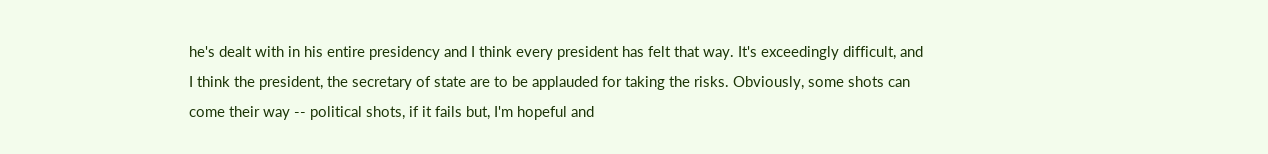he's dealt with in his entire presidency and I think every president has felt that way. It's exceedingly difficult, and I think the president, the secretary of state are to be applauded for taking the risks. Obviously, some shots can come their way -- political shots, if it fails but, I'm hopeful and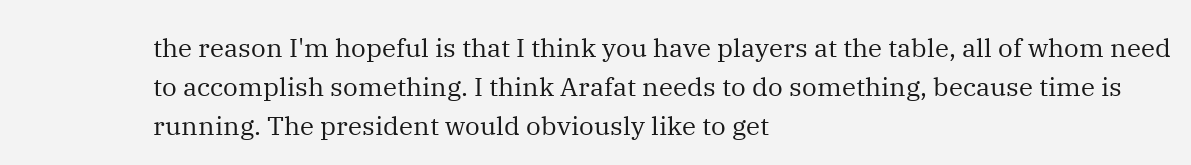the reason I'm hopeful is that I think you have players at the table, all of whom need to accomplish something. I think Arafat needs to do something, because time is running. The president would obviously like to get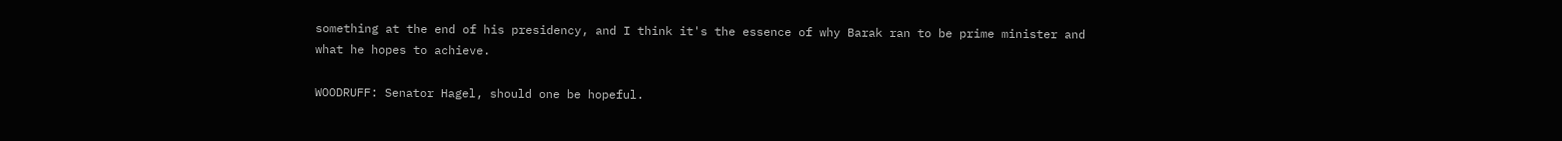something at the end of his presidency, and I think it's the essence of why Barak ran to be prime minister and what he hopes to achieve.

WOODRUFF: Senator Hagel, should one be hopeful.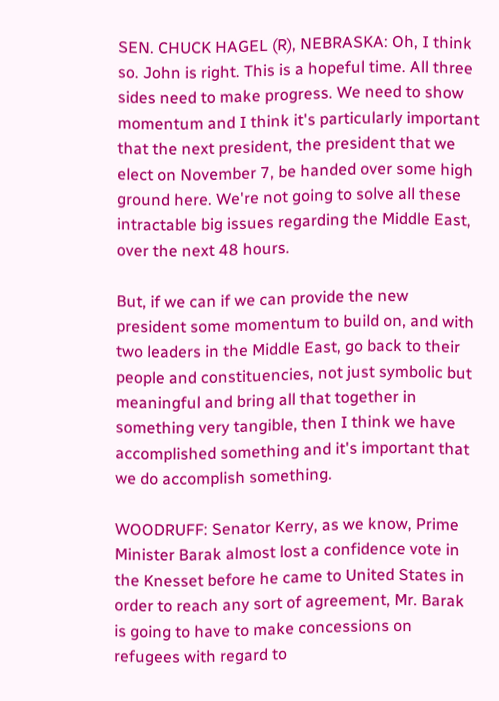SEN. CHUCK HAGEL (R), NEBRASKA: Oh, I think so. John is right. This is a hopeful time. All three sides need to make progress. We need to show momentum and I think it's particularly important that the next president, the president that we elect on November 7, be handed over some high ground here. We're not going to solve all these intractable big issues regarding the Middle East, over the next 48 hours.

But, if we can if we can provide the new president some momentum to build on, and with two leaders in the Middle East, go back to their people and constituencies, not just symbolic but meaningful and bring all that together in something very tangible, then I think we have accomplished something and it's important that we do accomplish something.

WOODRUFF: Senator Kerry, as we know, Prime Minister Barak almost lost a confidence vote in the Knesset before he came to United States in order to reach any sort of agreement, Mr. Barak is going to have to make concessions on refugees with regard to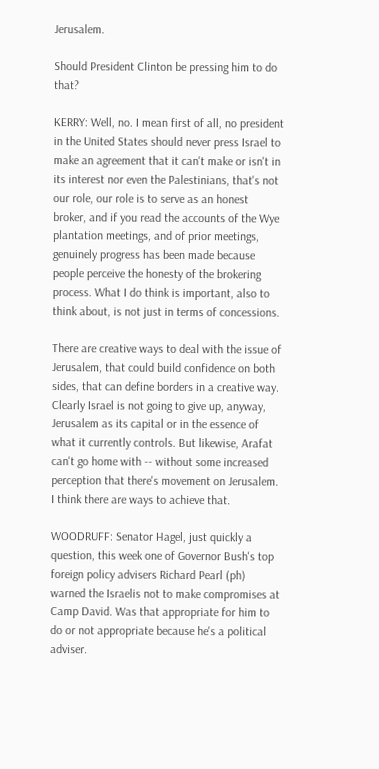Jerusalem.

Should President Clinton be pressing him to do that?

KERRY: Well, no. I mean first of all, no president in the United States should never press Israel to make an agreement that it can't make or isn't in its interest nor even the Palestinians, that's not our role, our role is to serve as an honest broker, and if you read the accounts of the Wye plantation meetings, and of prior meetings, genuinely progress has been made because people perceive the honesty of the brokering process. What I do think is important, also to think about, is not just in terms of concessions.

There are creative ways to deal with the issue of Jerusalem, that could build confidence on both sides, that can define borders in a creative way. Clearly Israel is not going to give up, anyway, Jerusalem as its capital or in the essence of what it currently controls. But likewise, Arafat can't go home with -- without some increased perception that there's movement on Jerusalem. I think there are ways to achieve that.

WOODRUFF: Senator Hagel, just quickly a question, this week one of Governor Bush's top foreign policy advisers Richard Pearl (ph) warned the Israelis not to make compromises at Camp David. Was that appropriate for him to do or not appropriate because he's a political adviser.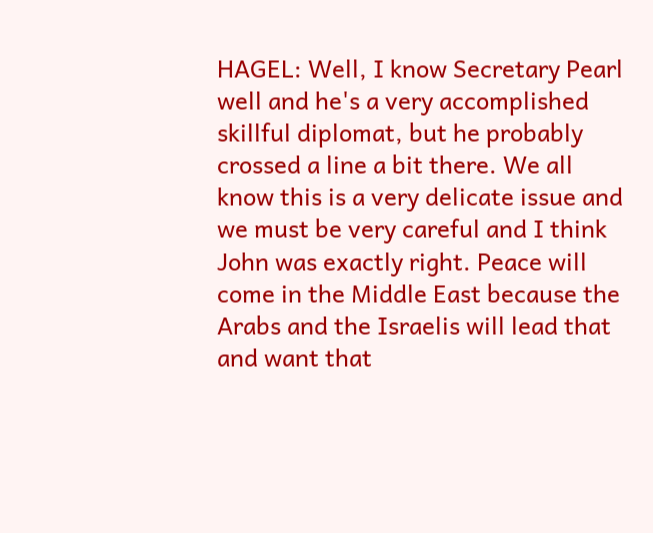HAGEL: Well, I know Secretary Pearl well and he's a very accomplished skillful diplomat, but he probably crossed a line a bit there. We all know this is a very delicate issue and we must be very careful and I think John was exactly right. Peace will come in the Middle East because the Arabs and the Israelis will lead that and want that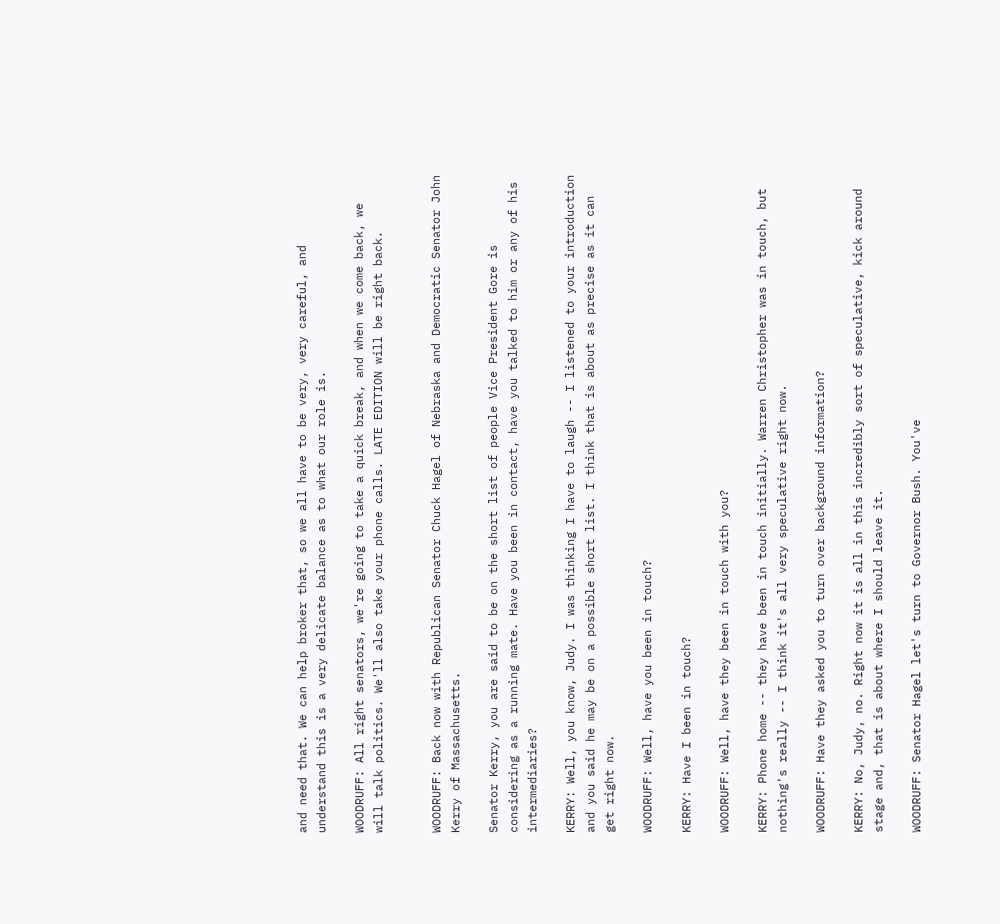and need that. We can help broker that, so we all have to be very, very careful, and understand this is a very delicate balance as to what our role is.

WOODRUFF: All right senators, we're going to take a quick break, and when we come back, we will talk politics. We'll also take your phone calls. LATE EDITION will be right back.


WOODRUFF: Back now with Republican Senator Chuck Hagel of Nebraska and Democratic Senator John Kerry of Massachusetts.

Senator Kerry, you are said to be on the short list of people Vice President Gore is considering as a running mate. Have you been in contact, have you talked to him or any of his intermediaries?

KERRY: Well, you know, Judy. I was thinking I have to laugh -- I listened to your introduction and you said he may be on a possible short list. I think that is about as precise as it can get right now.

WOODRUFF: Well, have you been in touch?

KERRY: Have I been in touch?

WOODRUFF: Well, have they been in touch with you?

KERRY: Phone home -- they have been in touch initially. Warren Christopher was in touch, but nothing's really -- I think it's all very speculative right now.

WOODRUFF: Have they asked you to turn over background information?

KERRY: No, Judy, no. Right now it is all in this incredibly sort of speculative, kick around stage and, that is about where I should leave it.

WOODRUFF: Senator Hagel let's turn to Governor Bush. You've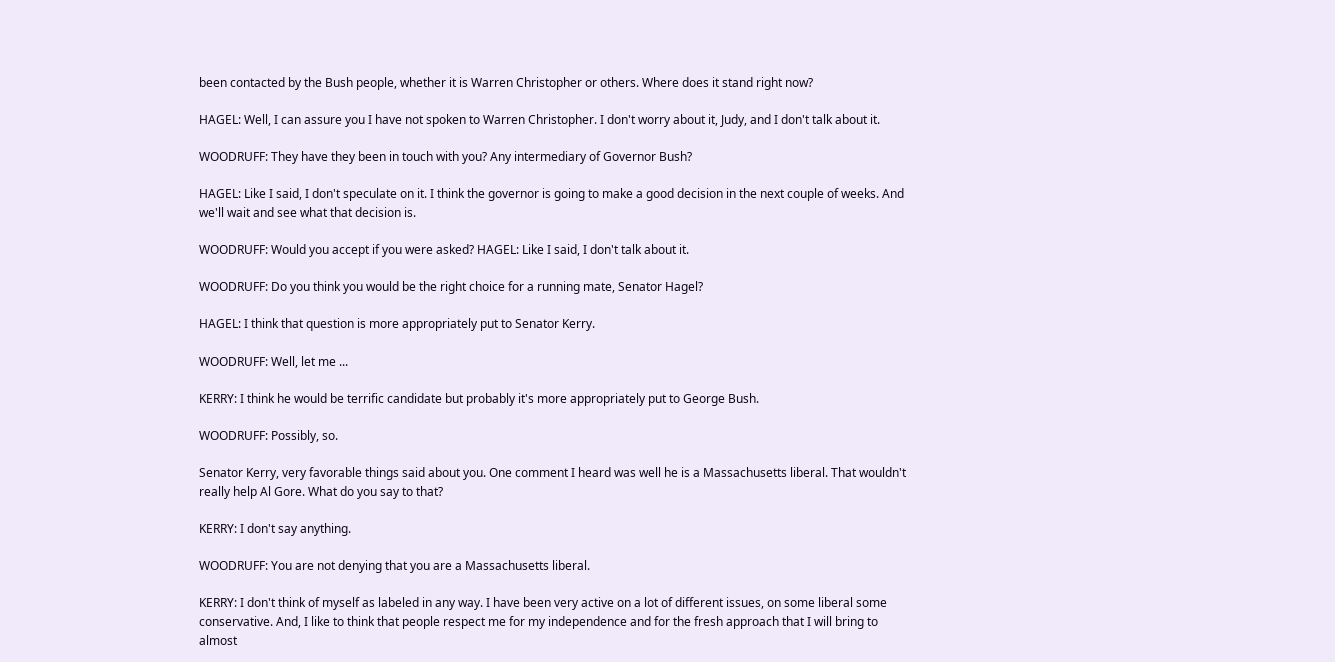been contacted by the Bush people, whether it is Warren Christopher or others. Where does it stand right now?

HAGEL: Well, I can assure you I have not spoken to Warren Christopher. I don't worry about it, Judy, and I don't talk about it.

WOODRUFF: They have they been in touch with you? Any intermediary of Governor Bush?

HAGEL: Like I said, I don't speculate on it. I think the governor is going to make a good decision in the next couple of weeks. And we'll wait and see what that decision is.

WOODRUFF: Would you accept if you were asked? HAGEL: Like I said, I don't talk about it.

WOODRUFF: Do you think you would be the right choice for a running mate, Senator Hagel?

HAGEL: I think that question is more appropriately put to Senator Kerry.

WOODRUFF: Well, let me ...

KERRY: I think he would be terrific candidate but probably it's more appropriately put to George Bush.

WOODRUFF: Possibly, so.

Senator Kerry, very favorable things said about you. One comment I heard was well he is a Massachusetts liberal. That wouldn't really help Al Gore. What do you say to that?

KERRY: I don't say anything.

WOODRUFF: You are not denying that you are a Massachusetts liberal.

KERRY: I don't think of myself as labeled in any way. I have been very active on a lot of different issues, on some liberal some conservative. And, I like to think that people respect me for my independence and for the fresh approach that I will bring to almost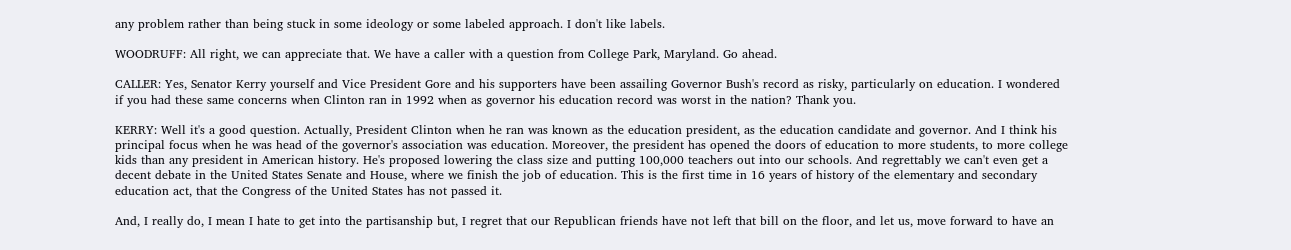any problem rather than being stuck in some ideology or some labeled approach. I don't like labels.

WOODRUFF: All right, we can appreciate that. We have a caller with a question from College Park, Maryland. Go ahead.

CALLER: Yes, Senator Kerry yourself and Vice President Gore and his supporters have been assailing Governor Bush's record as risky, particularly on education. I wondered if you had these same concerns when Clinton ran in 1992 when as governor his education record was worst in the nation? Thank you.

KERRY: Well it's a good question. Actually, President Clinton when he ran was known as the education president, as the education candidate and governor. And I think his principal focus when he was head of the governor's association was education. Moreover, the president has opened the doors of education to more students, to more college kids than any president in American history. He's proposed lowering the class size and putting 100,000 teachers out into our schools. And regrettably we can't even get a decent debate in the United States Senate and House, where we finish the job of education. This is the first time in 16 years of history of the elementary and secondary education act, that the Congress of the United States has not passed it.

And, I really do, I mean I hate to get into the partisanship but, I regret that our Republican friends have not left that bill on the floor, and let us, move forward to have an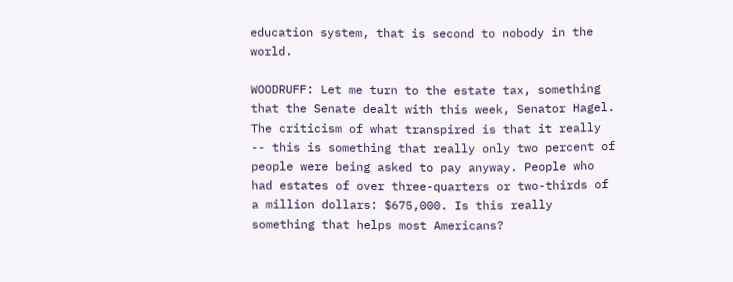education system, that is second to nobody in the world.

WOODRUFF: Let me turn to the estate tax, something that the Senate dealt with this week, Senator Hagel. The criticism of what transpired is that it really -- this is something that really only two percent of people were being asked to pay anyway. People who had estates of over three-quarters or two-thirds of a million dollars: $675,000. Is this really something that helps most Americans?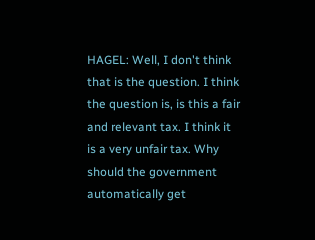HAGEL: Well, I don't think that is the question. I think the question is, is this a fair and relevant tax. I think it is a very unfair tax. Why should the government automatically get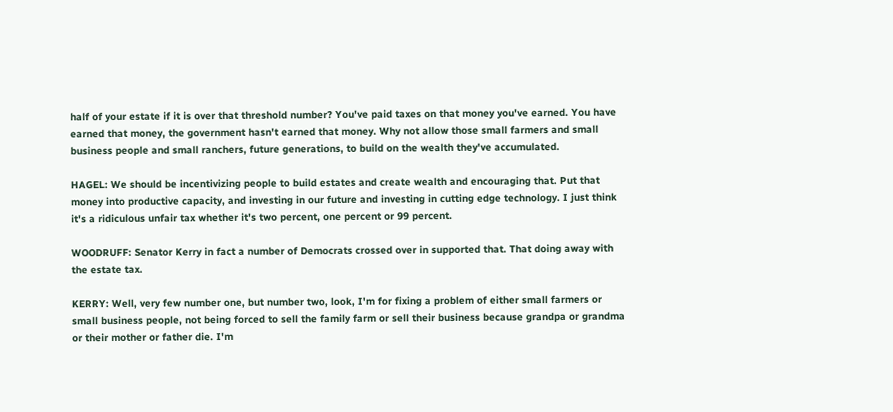half of your estate if it is over that threshold number? You've paid taxes on that money you've earned. You have earned that money, the government hasn't earned that money. Why not allow those small farmers and small business people and small ranchers, future generations, to build on the wealth they've accumulated.

HAGEL: We should be incentivizing people to build estates and create wealth and encouraging that. Put that money into productive capacity, and investing in our future and investing in cutting edge technology. I just think it's a ridiculous unfair tax whether it's two percent, one percent or 99 percent.

WOODRUFF: Senator Kerry in fact a number of Democrats crossed over in supported that. That doing away with the estate tax.

KERRY: Well, very few number one, but number two, look, I'm for fixing a problem of either small farmers or small business people, not being forced to sell the family farm or sell their business because grandpa or grandma or their mother or father die. I'm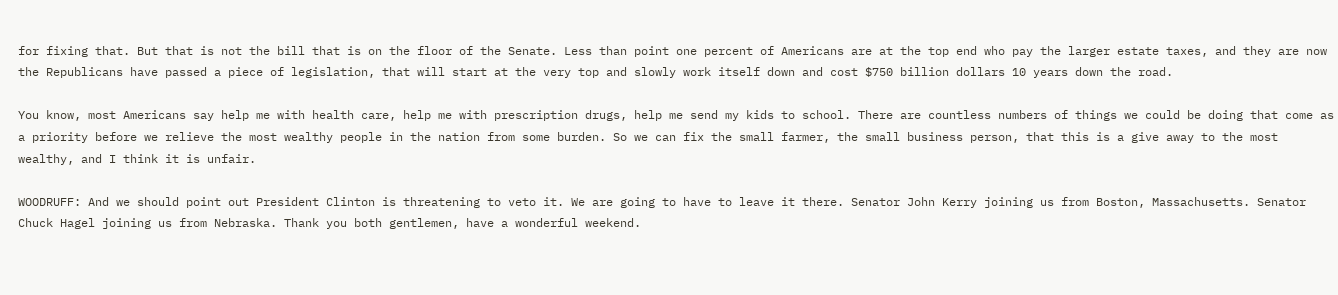for fixing that. But that is not the bill that is on the floor of the Senate. Less than point one percent of Americans are at the top end who pay the larger estate taxes, and they are now the Republicans have passed a piece of legislation, that will start at the very top and slowly work itself down and cost $750 billion dollars 10 years down the road.

You know, most Americans say help me with health care, help me with prescription drugs, help me send my kids to school. There are countless numbers of things we could be doing that come as a priority before we relieve the most wealthy people in the nation from some burden. So we can fix the small farmer, the small business person, that this is a give away to the most wealthy, and I think it is unfair.

WOODRUFF: And we should point out President Clinton is threatening to veto it. We are going to have to leave it there. Senator John Kerry joining us from Boston, Massachusetts. Senator Chuck Hagel joining us from Nebraska. Thank you both gentlemen, have a wonderful weekend.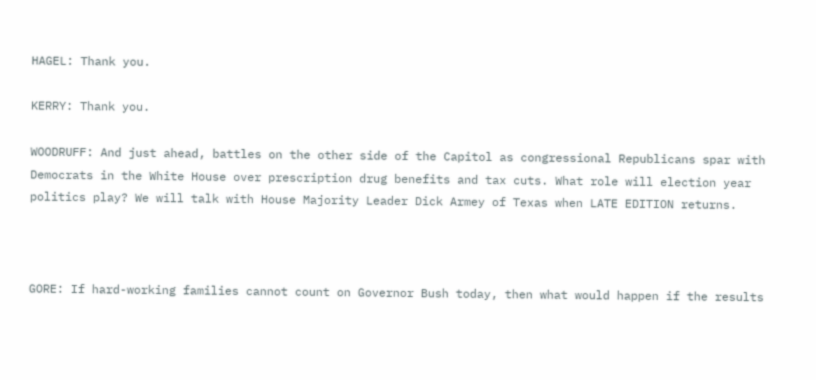HAGEL: Thank you.

KERRY: Thank you.

WOODRUFF: And just ahead, battles on the other side of the Capitol as congressional Republicans spar with Democrats in the White House over prescription drug benefits and tax cuts. What role will election year politics play? We will talk with House Majority Leader Dick Armey of Texas when LATE EDITION returns.



GORE: If hard-working families cannot count on Governor Bush today, then what would happen if the results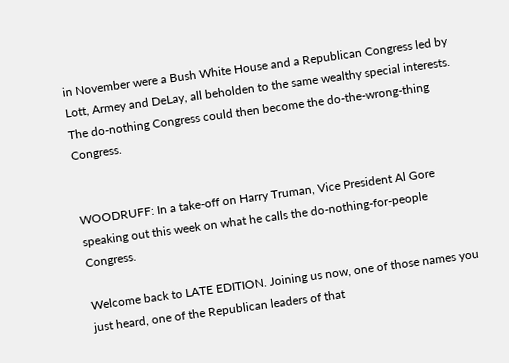in November were a Bush White House and a Republican Congress led by Lott, Armey and DeLay, all beholden to the same wealthy special interests. The do-nothing Congress could then become the do-the-wrong-thing Congress.


WOODRUFF: In a take-off on Harry Truman, Vice President Al Gore speaking out this week on what he calls the do-nothing-for-people Congress.

Welcome back to LATE EDITION. Joining us now, one of those names you just heard, one of the Republican leaders of that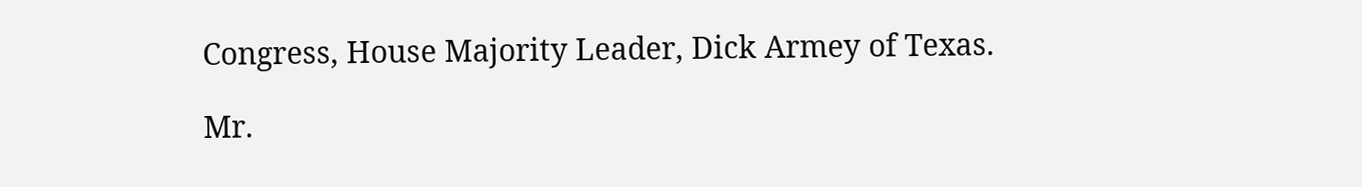Congress, House Majority Leader, Dick Armey of Texas.

Mr.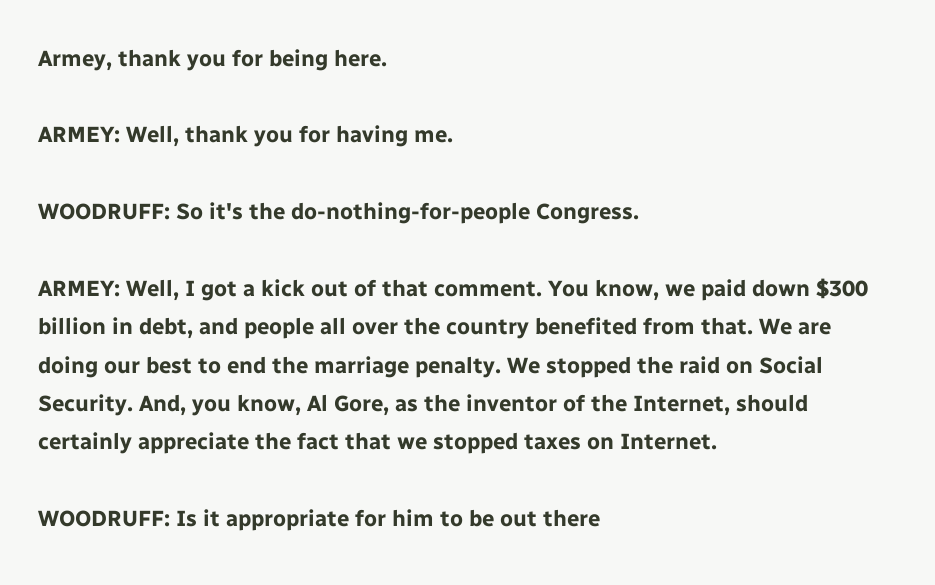Armey, thank you for being here.

ARMEY: Well, thank you for having me.

WOODRUFF: So it's the do-nothing-for-people Congress.

ARMEY: Well, I got a kick out of that comment. You know, we paid down $300 billion in debt, and people all over the country benefited from that. We are doing our best to end the marriage penalty. We stopped the raid on Social Security. And, you know, Al Gore, as the inventor of the Internet, should certainly appreciate the fact that we stopped taxes on Internet.

WOODRUFF: Is it appropriate for him to be out there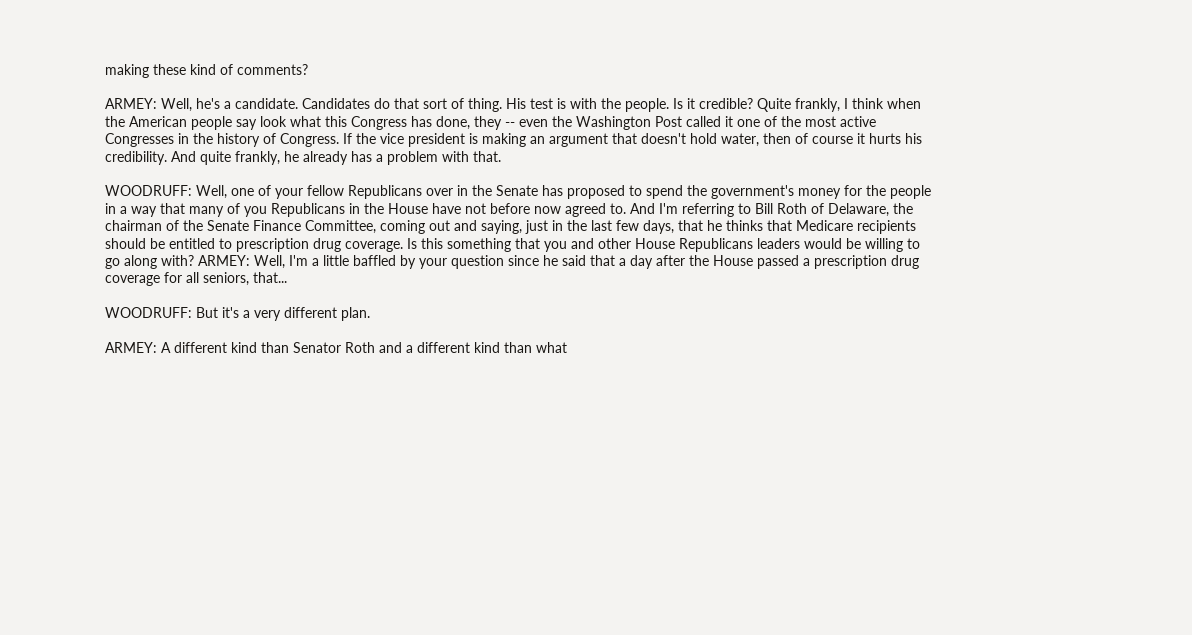making these kind of comments?

ARMEY: Well, he's a candidate. Candidates do that sort of thing. His test is with the people. Is it credible? Quite frankly, I think when the American people say look what this Congress has done, they -- even the Washington Post called it one of the most active Congresses in the history of Congress. If the vice president is making an argument that doesn't hold water, then of course it hurts his credibility. And quite frankly, he already has a problem with that.

WOODRUFF: Well, one of your fellow Republicans over in the Senate has proposed to spend the government's money for the people in a way that many of you Republicans in the House have not before now agreed to. And I'm referring to Bill Roth of Delaware, the chairman of the Senate Finance Committee, coming out and saying, just in the last few days, that he thinks that Medicare recipients should be entitled to prescription drug coverage. Is this something that you and other House Republicans leaders would be willing to go along with? ARMEY: Well, I'm a little baffled by your question since he said that a day after the House passed a prescription drug coverage for all seniors, that...

WOODRUFF: But it's a very different plan.

ARMEY: A different kind than Senator Roth and a different kind than what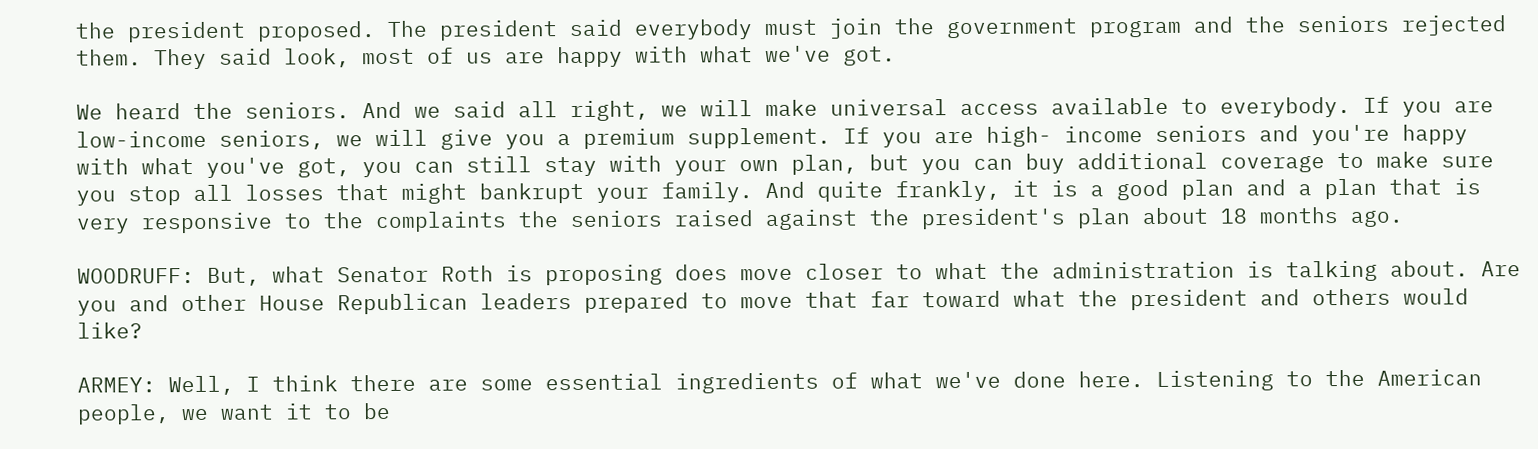the president proposed. The president said everybody must join the government program and the seniors rejected them. They said look, most of us are happy with what we've got.

We heard the seniors. And we said all right, we will make universal access available to everybody. If you are low-income seniors, we will give you a premium supplement. If you are high- income seniors and you're happy with what you've got, you can still stay with your own plan, but you can buy additional coverage to make sure you stop all losses that might bankrupt your family. And quite frankly, it is a good plan and a plan that is very responsive to the complaints the seniors raised against the president's plan about 18 months ago.

WOODRUFF: But, what Senator Roth is proposing does move closer to what the administration is talking about. Are you and other House Republican leaders prepared to move that far toward what the president and others would like?

ARMEY: Well, I think there are some essential ingredients of what we've done here. Listening to the American people, we want it to be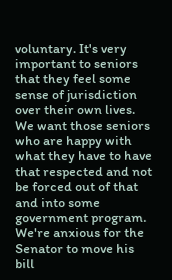voluntary. It's very important to seniors that they feel some sense of jurisdiction over their own lives. We want those seniors who are happy with what they have to have that respected and not be forced out of that and into some government program. We're anxious for the Senator to move his bill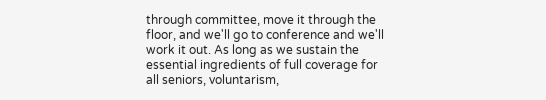through committee, move it through the floor, and we'll go to conference and we'll work it out. As long as we sustain the essential ingredients of full coverage for all seniors, voluntarism,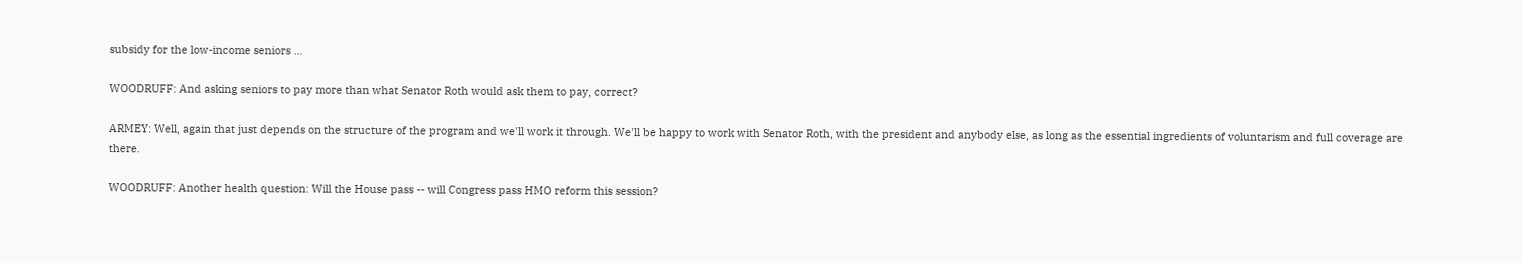subsidy for the low-income seniors ...

WOODRUFF: And asking seniors to pay more than what Senator Roth would ask them to pay, correct?

ARMEY: Well, again that just depends on the structure of the program and we'll work it through. We'll be happy to work with Senator Roth, with the president and anybody else, as long as the essential ingredients of voluntarism and full coverage are there.

WOODRUFF: Another health question: Will the House pass -- will Congress pass HMO reform this session?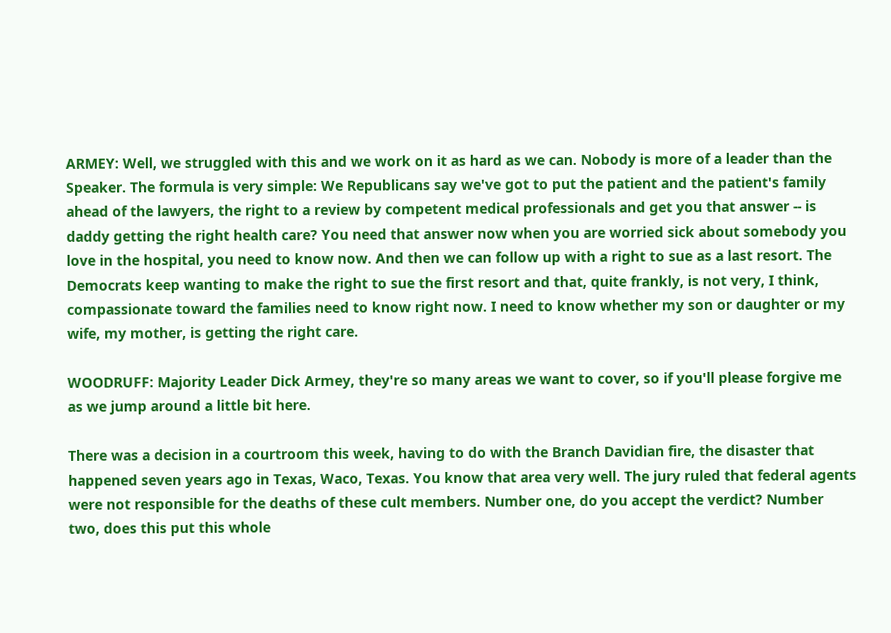ARMEY: Well, we struggled with this and we work on it as hard as we can. Nobody is more of a leader than the Speaker. The formula is very simple: We Republicans say we've got to put the patient and the patient's family ahead of the lawyers, the right to a review by competent medical professionals and get you that answer -- is daddy getting the right health care? You need that answer now when you are worried sick about somebody you love in the hospital, you need to know now. And then we can follow up with a right to sue as a last resort. The Democrats keep wanting to make the right to sue the first resort and that, quite frankly, is not very, I think, compassionate toward the families need to know right now. I need to know whether my son or daughter or my wife, my mother, is getting the right care.

WOODRUFF: Majority Leader Dick Armey, they're so many areas we want to cover, so if you'll please forgive me as we jump around a little bit here.

There was a decision in a courtroom this week, having to do with the Branch Davidian fire, the disaster that happened seven years ago in Texas, Waco, Texas. You know that area very well. The jury ruled that federal agents were not responsible for the deaths of these cult members. Number one, do you accept the verdict? Number two, does this put this whole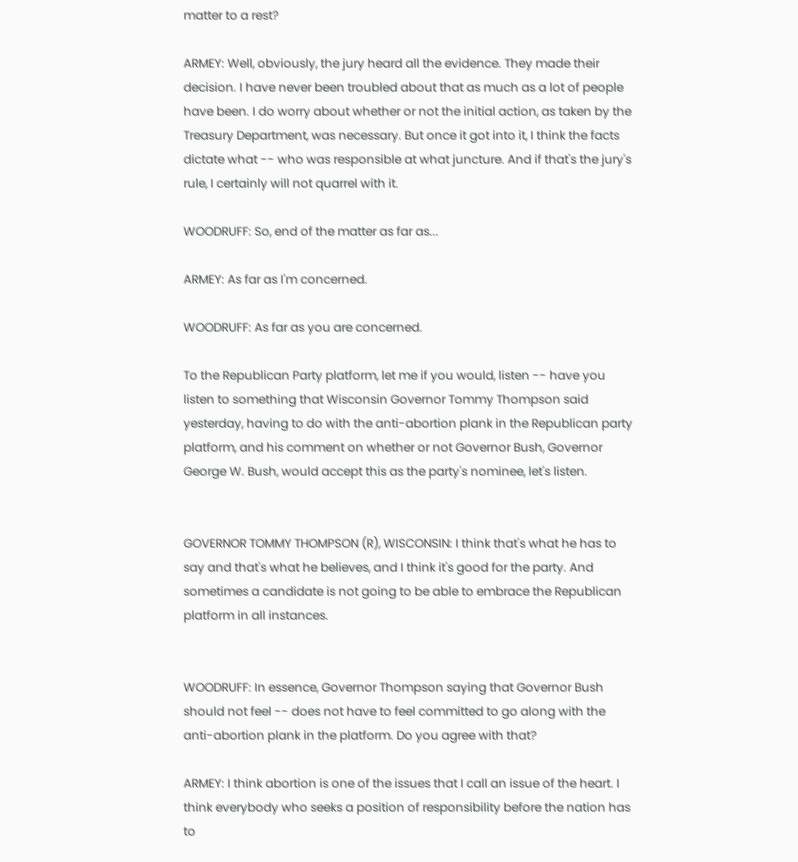matter to a rest?

ARMEY: Well, obviously, the jury heard all the evidence. They made their decision. I have never been troubled about that as much as a lot of people have been. I do worry about whether or not the initial action, as taken by the Treasury Department, was necessary. But once it got into it, I think the facts dictate what -- who was responsible at what juncture. And if that's the jury's rule, I certainly will not quarrel with it.

WOODRUFF: So, end of the matter as far as...

ARMEY: As far as I'm concerned.

WOODRUFF: As far as you are concerned.

To the Republican Party platform, let me if you would, listen -- have you listen to something that Wisconsin Governor Tommy Thompson said yesterday, having to do with the anti-abortion plank in the Republican party platform, and his comment on whether or not Governor Bush, Governor George W. Bush, would accept this as the party's nominee, let's listen.


GOVERNOR TOMMY THOMPSON (R), WISCONSIN: I think that's what he has to say and that's what he believes, and I think it's good for the party. And sometimes a candidate is not going to be able to embrace the Republican platform in all instances.


WOODRUFF: In essence, Governor Thompson saying that Governor Bush should not feel -- does not have to feel committed to go along with the anti-abortion plank in the platform. Do you agree with that?

ARMEY: I think abortion is one of the issues that I call an issue of the heart. I think everybody who seeks a position of responsibility before the nation has to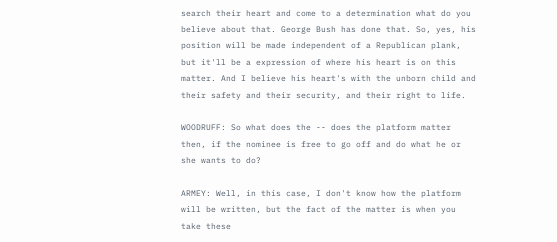search their heart and come to a determination what do you believe about that. George Bush has done that. So, yes, his position will be made independent of a Republican plank, but it'll be a expression of where his heart is on this matter. And I believe his heart's with the unborn child and their safety and their security, and their right to life.

WOODRUFF: So what does the -- does the platform matter then, if the nominee is free to go off and do what he or she wants to do?

ARMEY: Well, in this case, I don't know how the platform will be written, but the fact of the matter is when you take these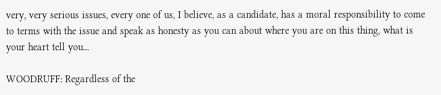very, very serious issues, every one of us, I believe, as a candidate, has a moral responsibility to come to terms with the issue and speak as honesty as you can about where you are on this thing, what is your heart tell you...

WOODRUFF: Regardless of the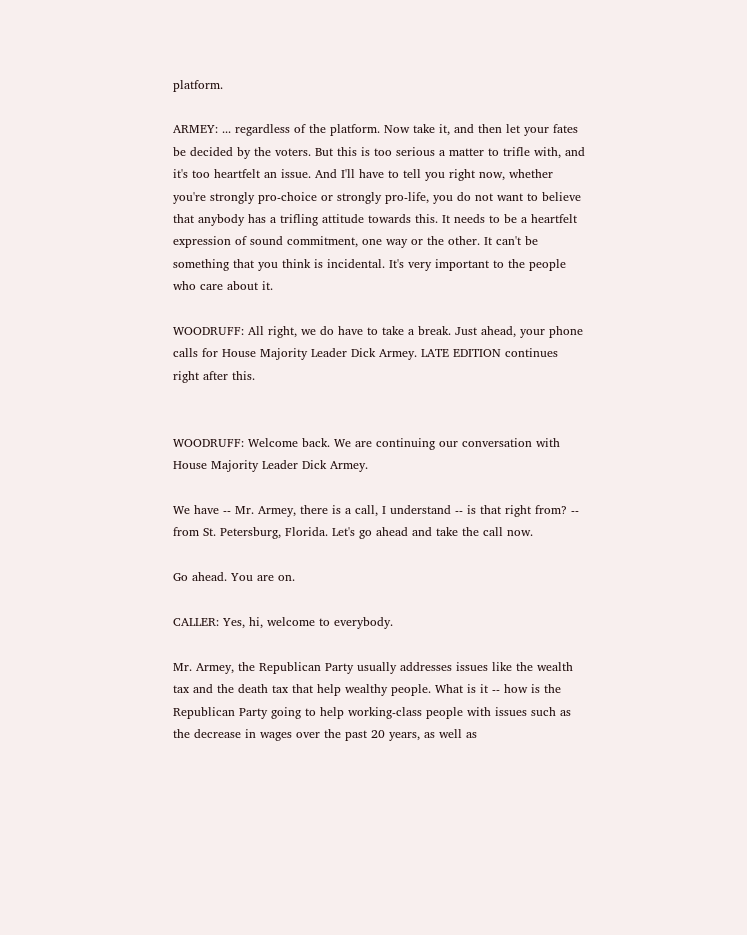platform.

ARMEY: ... regardless of the platform. Now take it, and then let your fates be decided by the voters. But this is too serious a matter to trifle with, and it's too heartfelt an issue. And I'll have to tell you right now, whether you're strongly pro-choice or strongly pro-life, you do not want to believe that anybody has a trifling attitude towards this. It needs to be a heartfelt expression of sound commitment, one way or the other. It can't be something that you think is incidental. It's very important to the people who care about it.

WOODRUFF: All right, we do have to take a break. Just ahead, your phone calls for House Majority Leader Dick Armey. LATE EDITION continues right after this.


WOODRUFF: Welcome back. We are continuing our conversation with House Majority Leader Dick Armey.

We have -- Mr. Armey, there is a call, I understand -- is that right from? -- from St. Petersburg, Florida. Let's go ahead and take the call now.

Go ahead. You are on.

CALLER: Yes, hi, welcome to everybody.

Mr. Armey, the Republican Party usually addresses issues like the wealth tax and the death tax that help wealthy people. What is it -- how is the Republican Party going to help working-class people with issues such as the decrease in wages over the past 20 years, as well as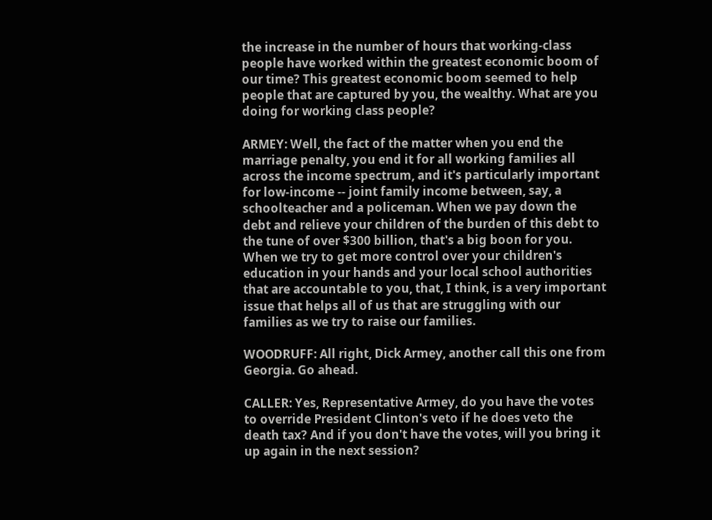the increase in the number of hours that working-class people have worked within the greatest economic boom of our time? This greatest economic boom seemed to help people that are captured by you, the wealthy. What are you doing for working class people?

ARMEY: Well, the fact of the matter when you end the marriage penalty, you end it for all working families all across the income spectrum, and it's particularly important for low-income -- joint family income between, say, a schoolteacher and a policeman. When we pay down the debt and relieve your children of the burden of this debt to the tune of over $300 billion, that's a big boon for you. When we try to get more control over your children's education in your hands and your local school authorities that are accountable to you, that, I think, is a very important issue that helps all of us that are struggling with our families as we try to raise our families.

WOODRUFF: All right, Dick Armey, another call this one from Georgia. Go ahead.

CALLER: Yes, Representative Armey, do you have the votes to override President Clinton's veto if he does veto the death tax? And if you don't have the votes, will you bring it up again in the next session?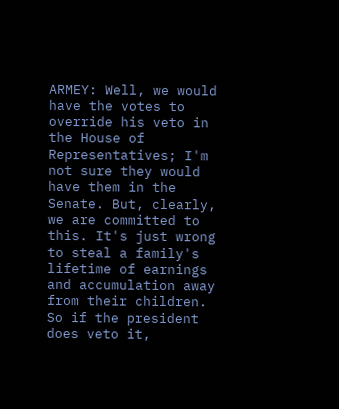ARMEY: Well, we would have the votes to override his veto in the House of Representatives; I'm not sure they would have them in the Senate. But, clearly, we are committed to this. It's just wrong to steal a family's lifetime of earnings and accumulation away from their children. So if the president does veto it,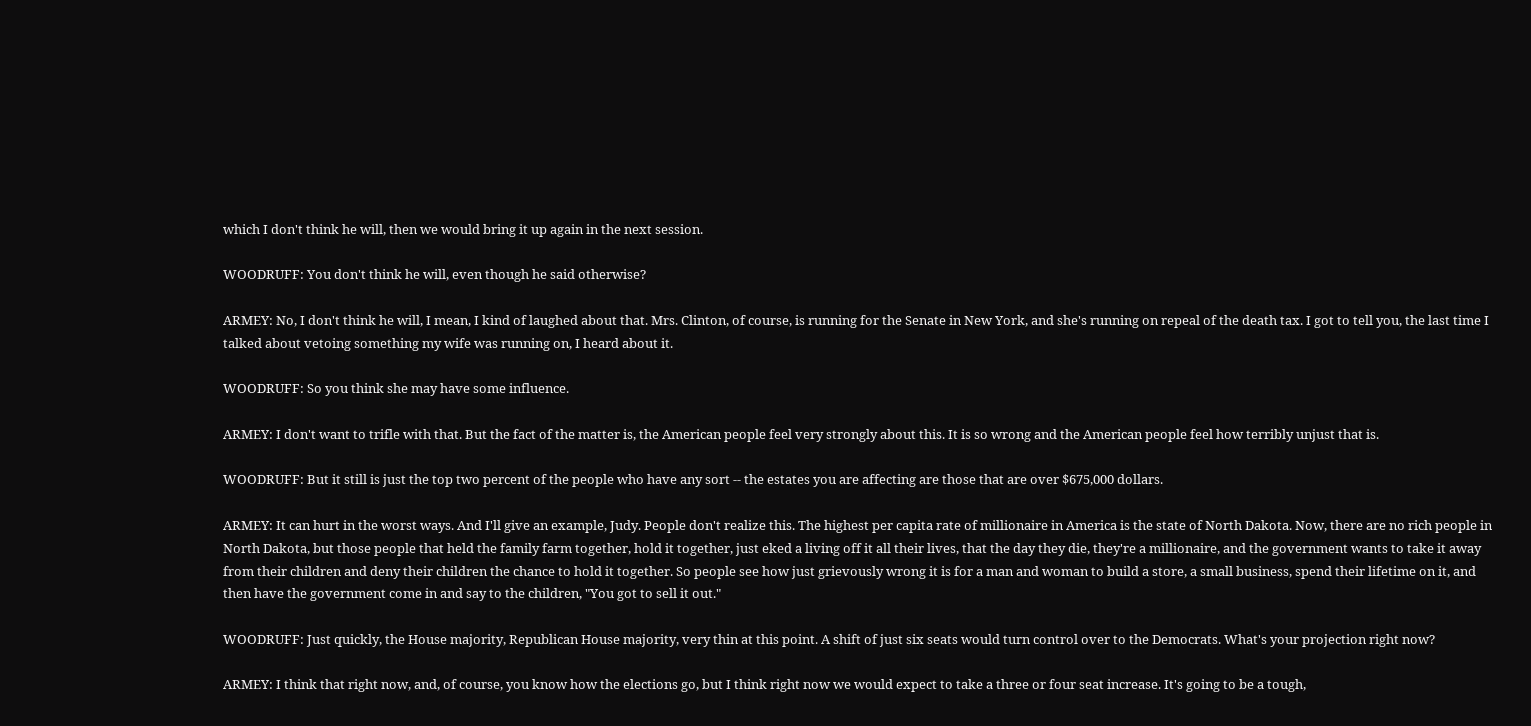which I don't think he will, then we would bring it up again in the next session.

WOODRUFF: You don't think he will, even though he said otherwise?

ARMEY: No, I don't think he will, I mean, I kind of laughed about that. Mrs. Clinton, of course, is running for the Senate in New York, and she's running on repeal of the death tax. I got to tell you, the last time I talked about vetoing something my wife was running on, I heard about it.

WOODRUFF: So you think she may have some influence.

ARMEY: I don't want to trifle with that. But the fact of the matter is, the American people feel very strongly about this. It is so wrong and the American people feel how terribly unjust that is.

WOODRUFF: But it still is just the top two percent of the people who have any sort -- the estates you are affecting are those that are over $675,000 dollars.

ARMEY: It can hurt in the worst ways. And I'll give an example, Judy. People don't realize this. The highest per capita rate of millionaire in America is the state of North Dakota. Now, there are no rich people in North Dakota, but those people that held the family farm together, hold it together, just eked a living off it all their lives, that the day they die, they're a millionaire, and the government wants to take it away from their children and deny their children the chance to hold it together. So people see how just grievously wrong it is for a man and woman to build a store, a small business, spend their lifetime on it, and then have the government come in and say to the children, "You got to sell it out."

WOODRUFF: Just quickly, the House majority, Republican House majority, very thin at this point. A shift of just six seats would turn control over to the Democrats. What's your projection right now?

ARMEY: I think that right now, and, of course, you know how the elections go, but I think right now we would expect to take a three or four seat increase. It's going to be a tough,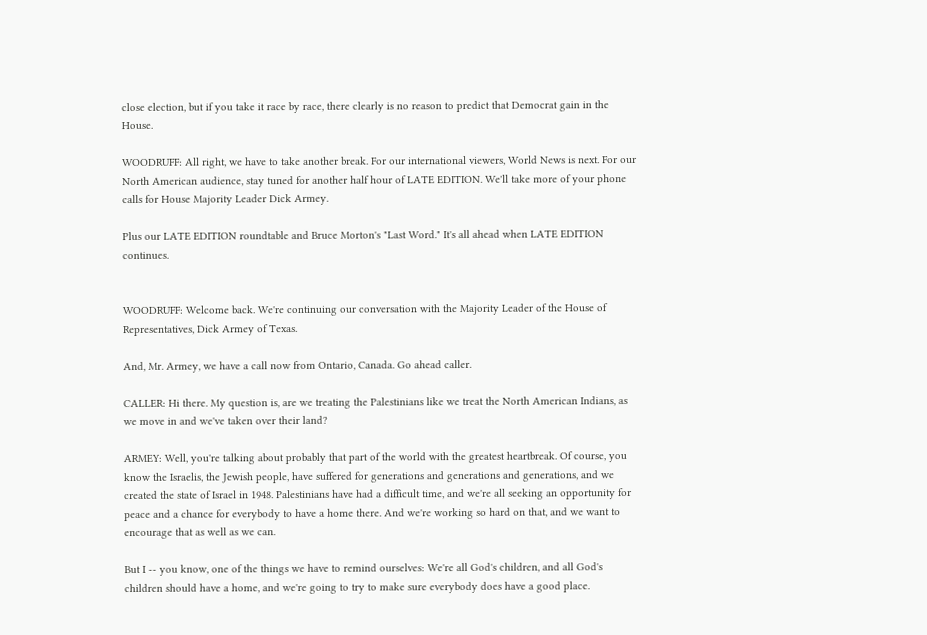close election, but if you take it race by race, there clearly is no reason to predict that Democrat gain in the House.

WOODRUFF: All right, we have to take another break. For our international viewers, World News is next. For our North American audience, stay tuned for another half hour of LATE EDITION. We'll take more of your phone calls for House Majority Leader Dick Armey.

Plus our LATE EDITION roundtable and Bruce Morton's "Last Word." It's all ahead when LATE EDITION continues.


WOODRUFF: Welcome back. We're continuing our conversation with the Majority Leader of the House of Representatives, Dick Armey of Texas.

And, Mr. Armey, we have a call now from Ontario, Canada. Go ahead caller.

CALLER: Hi there. My question is, are we treating the Palestinians like we treat the North American Indians, as we move in and we've taken over their land?

ARMEY: Well, you're talking about probably that part of the world with the greatest heartbreak. Of course, you know the Israelis, the Jewish people, have suffered for generations and generations and generations, and we created the state of Israel in 1948. Palestinians have had a difficult time, and we're all seeking an opportunity for peace and a chance for everybody to have a home there. And we're working so hard on that, and we want to encourage that as well as we can.

But I -- you know, one of the things we have to remind ourselves: We're all God's children, and all God's children should have a home, and we're going to try to make sure everybody does have a good place.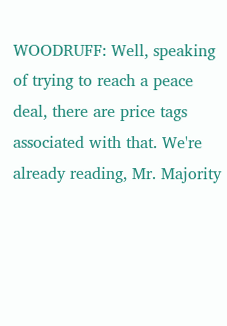WOODRUFF: Well, speaking of trying to reach a peace deal, there are price tags associated with that. We're already reading, Mr. Majority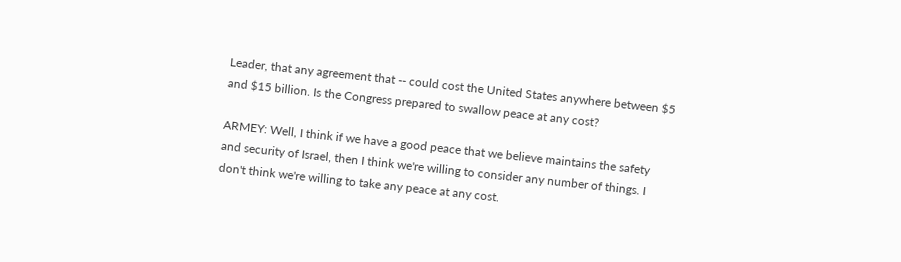Leader, that any agreement that -- could cost the United States anywhere between $5 and $15 billion. Is the Congress prepared to swallow peace at any cost?

ARMEY: Well, I think if we have a good peace that we believe maintains the safety and security of Israel, then I think we're willing to consider any number of things. I don't think we're willing to take any peace at any cost.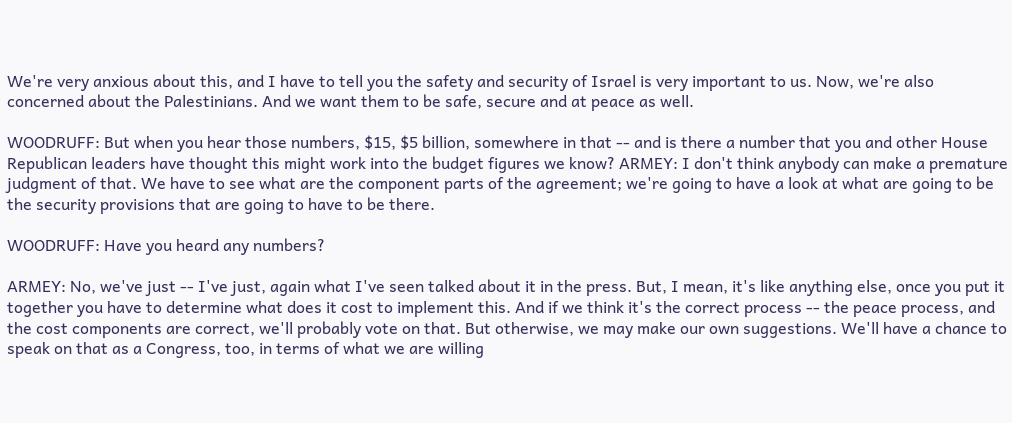We're very anxious about this, and I have to tell you the safety and security of Israel is very important to us. Now, we're also concerned about the Palestinians. And we want them to be safe, secure and at peace as well.

WOODRUFF: But when you hear those numbers, $15, $5 billion, somewhere in that -- and is there a number that you and other House Republican leaders have thought this might work into the budget figures we know? ARMEY: I don't think anybody can make a premature judgment of that. We have to see what are the component parts of the agreement; we're going to have a look at what are going to be the security provisions that are going to have to be there.

WOODRUFF: Have you heard any numbers?

ARMEY: No, we've just -- I've just, again what I've seen talked about it in the press. But, I mean, it's like anything else, once you put it together you have to determine what does it cost to implement this. And if we think it's the correct process -- the peace process, and the cost components are correct, we'll probably vote on that. But otherwise, we may make our own suggestions. We'll have a chance to speak on that as a Congress, too, in terms of what we are willing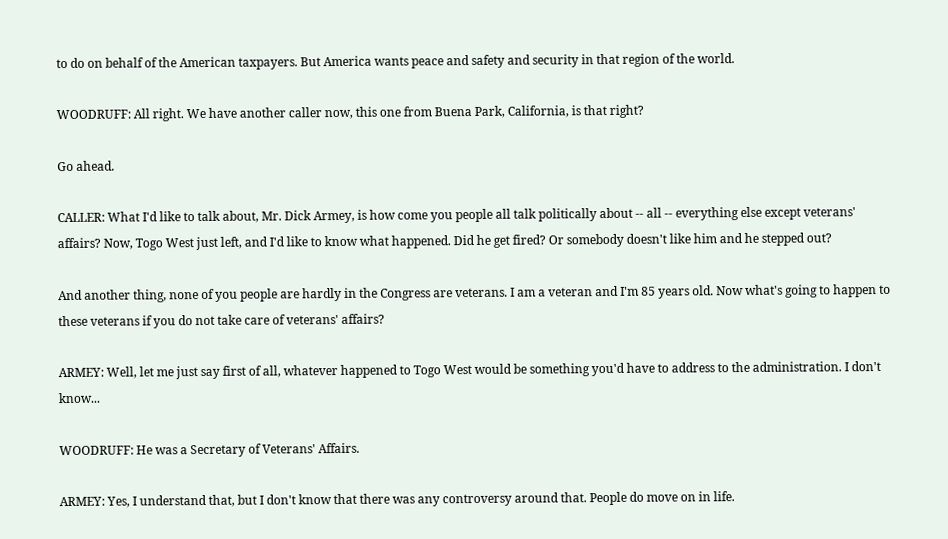to do on behalf of the American taxpayers. But America wants peace and safety and security in that region of the world.

WOODRUFF: All right. We have another caller now, this one from Buena Park, California, is that right?

Go ahead.

CALLER: What I'd like to talk about, Mr. Dick Armey, is how come you people all talk politically about -- all -- everything else except veterans' affairs? Now, Togo West just left, and I'd like to know what happened. Did he get fired? Or somebody doesn't like him and he stepped out?

And another thing, none of you people are hardly in the Congress are veterans. I am a veteran and I'm 85 years old. Now what's going to happen to these veterans if you do not take care of veterans' affairs?

ARMEY: Well, let me just say first of all, whatever happened to Togo West would be something you'd have to address to the administration. I don't know...

WOODRUFF: He was a Secretary of Veterans' Affairs.

ARMEY: Yes, I understand that, but I don't know that there was any controversy around that. People do move on in life.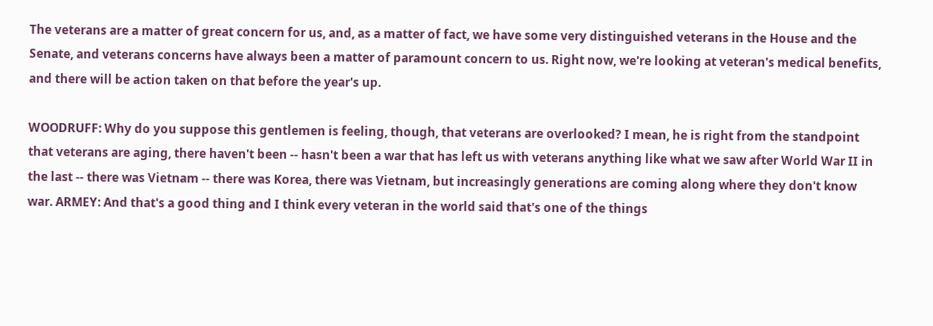The veterans are a matter of great concern for us, and, as a matter of fact, we have some very distinguished veterans in the House and the Senate, and veterans concerns have always been a matter of paramount concern to us. Right now, we're looking at veteran's medical benefits, and there will be action taken on that before the year's up.

WOODRUFF: Why do you suppose this gentlemen is feeling, though, that veterans are overlooked? I mean, he is right from the standpoint that veterans are aging, there haven't been -- hasn't been a war that has left us with veterans anything like what we saw after World War II in the last -- there was Vietnam -- there was Korea, there was Vietnam, but increasingly generations are coming along where they don't know war. ARMEY: And that's a good thing and I think every veteran in the world said that's one of the things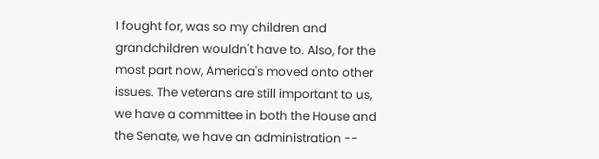I fought for, was so my children and grandchildren wouldn't have to. Also, for the most part now, America's moved onto other issues. The veterans are still important to us, we have a committee in both the House and the Senate, we have an administration --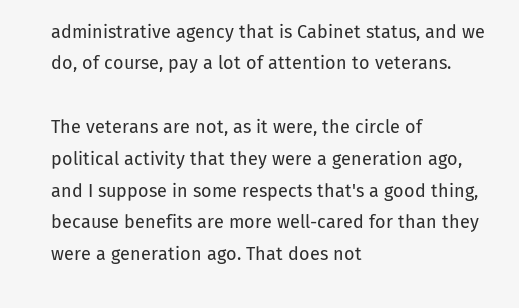administrative agency that is Cabinet status, and we do, of course, pay a lot of attention to veterans.

The veterans are not, as it were, the circle of political activity that they were a generation ago, and I suppose in some respects that's a good thing, because benefits are more well-cared for than they were a generation ago. That does not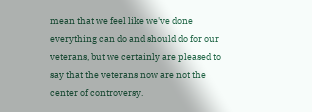mean that we feel like we've done everything can do and should do for our veterans, but we certainly are pleased to say that the veterans now are not the center of controversy.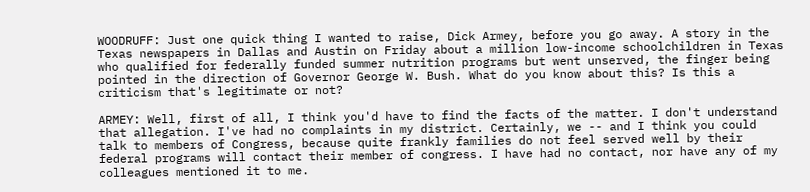WOODRUFF: Just one quick thing I wanted to raise, Dick Armey, before you go away. A story in the Texas newspapers in Dallas and Austin on Friday about a million low-income schoolchildren in Texas who qualified for federally funded summer nutrition programs but went unserved, the finger being pointed in the direction of Governor George W. Bush. What do you know about this? Is this a criticism that's legitimate or not?

ARMEY: Well, first of all, I think you'd have to find the facts of the matter. I don't understand that allegation. I've had no complaints in my district. Certainly, we -- and I think you could talk to members of Congress, because quite frankly families do not feel served well by their federal programs will contact their member of congress. I have had no contact, nor have any of my colleagues mentioned it to me.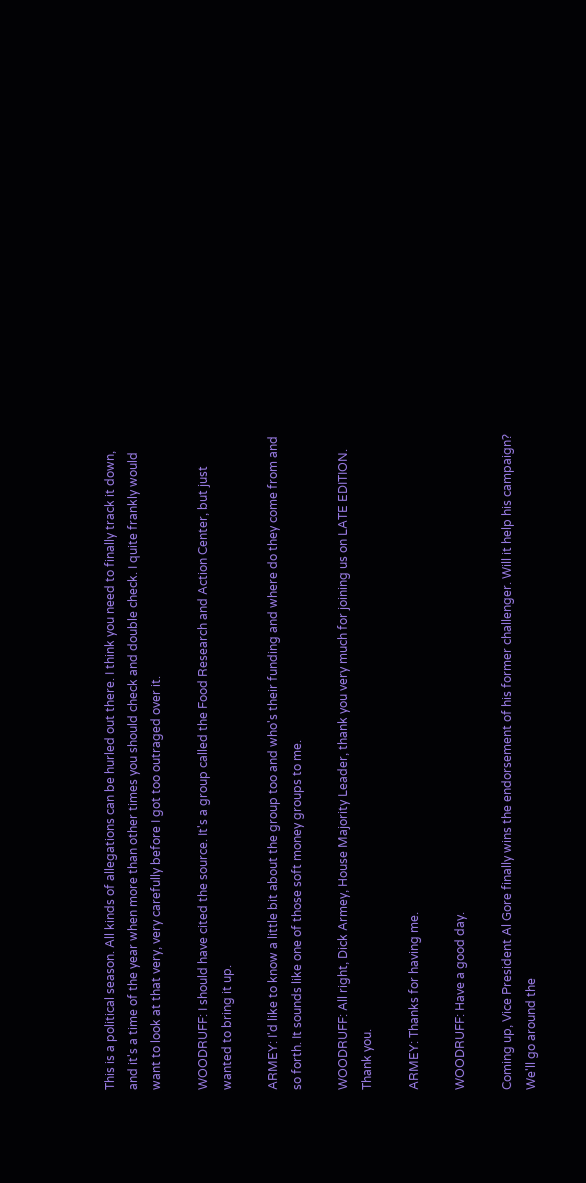This is a political season. All kinds of allegations can be hurled out there. I think you need to finally track it down, and it's a time of the year when more than other times you should check and double check. I quite frankly would want to look at that very, very carefully before I got too outraged over it.

WOODRUFF: I should have cited the source. It's a group called the Food Research and Action Center, but just wanted to bring it up.

ARMEY: I'd like to know a little bit about the group too and who's their funding and where do they come from and so forth. It sounds like one of those soft money groups to me.

WOODRUFF: All right, Dick Armey, House Majority Leader, thank you very much for joining us on LATE EDITION. Thank you.

ARMEY: Thanks for having me.

WOODRUFF: Have a good day.

Coming up, Vice President Al Gore finally wins the endorsement of his former challenger. Will it help his campaign? We'll go around the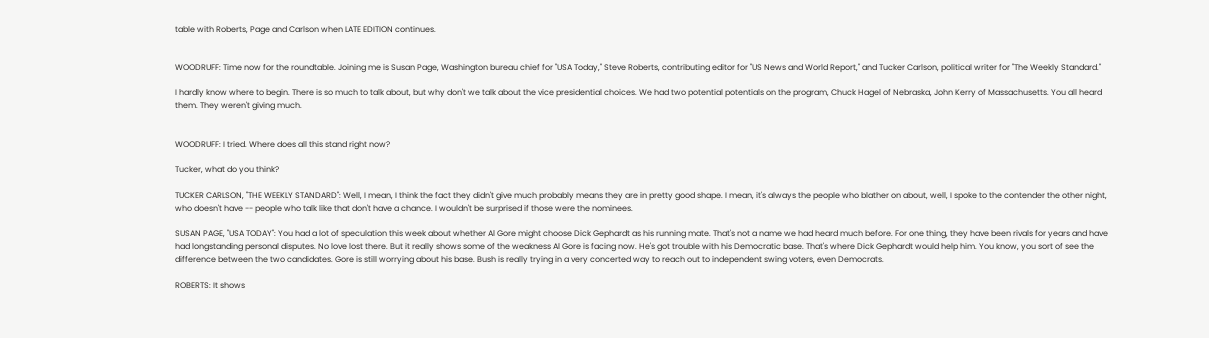table with Roberts, Page and Carlson when LATE EDITION continues.


WOODRUFF: Time now for the roundtable. Joining me is Susan Page, Washington bureau chief for "USA Today," Steve Roberts, contributing editor for "US News and World Report," and Tucker Carlson, political writer for "The Weekly Standard."

I hardly know where to begin. There is so much to talk about, but why don't we talk about the vice presidential choices. We had two potential potentials on the program, Chuck Hagel of Nebraska, John Kerry of Massachusetts. You all heard them. They weren't giving much.


WOODRUFF: I tried. Where does all this stand right now?

Tucker, what do you think?

TUCKER CARLSON, "THE WEEKLY STANDARD": Well, I mean, I think the fact they didn't give much probably means they are in pretty good shape. I mean, it's always the people who blather on about, well, I spoke to the contender the other night, who doesn't have -- people who talk like that don't have a chance. I wouldn't be surprised if those were the nominees.

SUSAN PAGE, "USA TODAY": You had a lot of speculation this week about whether Al Gore might choose Dick Gephardt as his running mate. That's not a name we had heard much before. For one thing, they have been rivals for years and have had longstanding personal disputes. No love lost there. But it really shows some of the weakness Al Gore is facing now. He's got trouble with his Democratic base. That's where Dick Gephardt would help him. You know, you sort of see the difference between the two candidates. Gore is still worrying about his base. Bush is really trying in a very concerted way to reach out to independent swing voters, even Democrats.

ROBERTS: It shows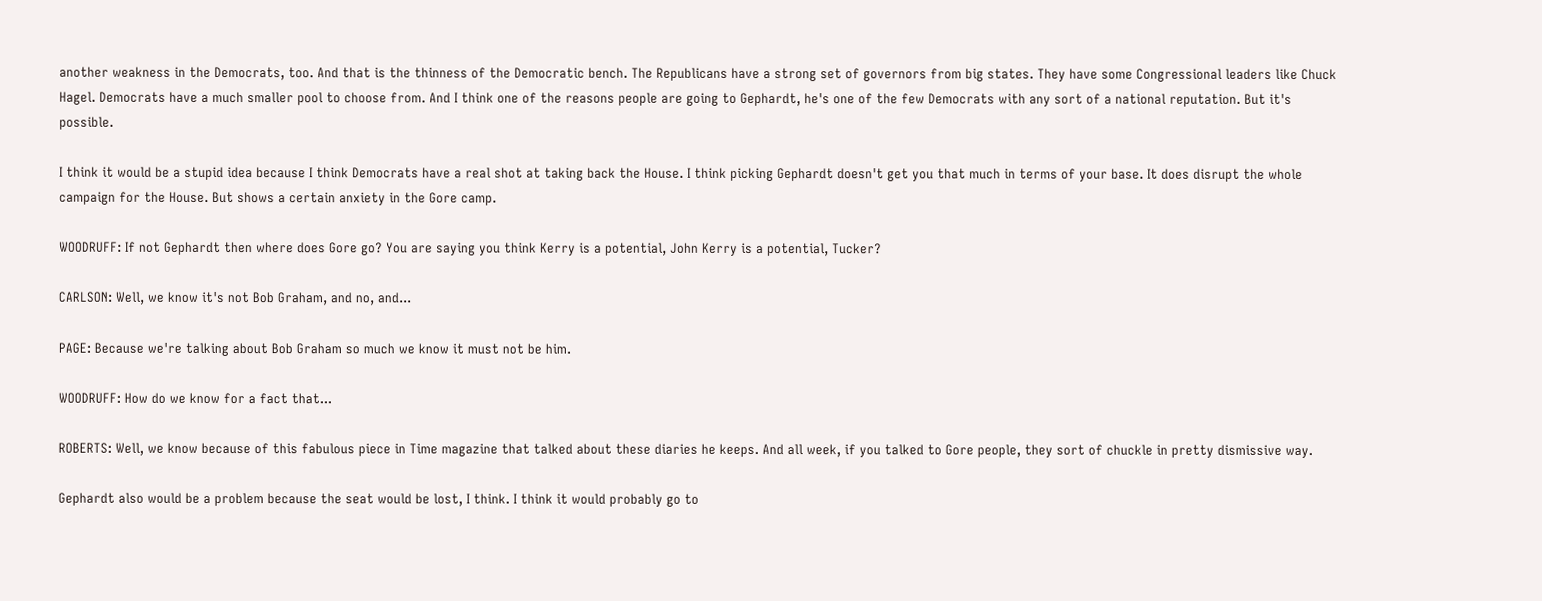another weakness in the Democrats, too. And that is the thinness of the Democratic bench. The Republicans have a strong set of governors from big states. They have some Congressional leaders like Chuck Hagel. Democrats have a much smaller pool to choose from. And I think one of the reasons people are going to Gephardt, he's one of the few Democrats with any sort of a national reputation. But it's possible.

I think it would be a stupid idea because I think Democrats have a real shot at taking back the House. I think picking Gephardt doesn't get you that much in terms of your base. It does disrupt the whole campaign for the House. But shows a certain anxiety in the Gore camp.

WOODRUFF: If not Gephardt then where does Gore go? You are saying you think Kerry is a potential, John Kerry is a potential, Tucker?

CARLSON: Well, we know it's not Bob Graham, and no, and...

PAGE: Because we're talking about Bob Graham so much we know it must not be him.

WOODRUFF: How do we know for a fact that...

ROBERTS: Well, we know because of this fabulous piece in Time magazine that talked about these diaries he keeps. And all week, if you talked to Gore people, they sort of chuckle in pretty dismissive way.

Gephardt also would be a problem because the seat would be lost, I think. I think it would probably go to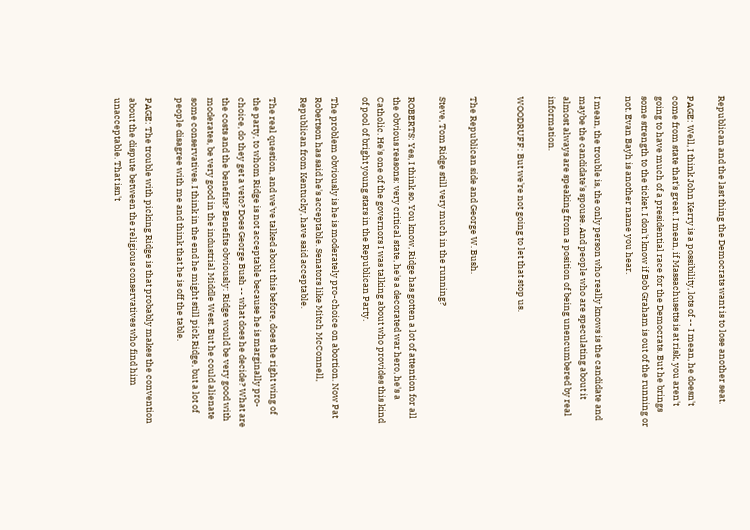Republican and the last thing the Democrats want is to lose another seat.

PAGE: Well, I think John Kerry is a possibility, lots of -- I mean, he doesn't come from state that's great. I mean, if Massachusetts is at risk, you aren't going to have much of a presidential race for the Democrats. But he brings some strength to the ticket. I don't know if Bob Graham is out of the running or not. Evan Bayh is another name you hear.

I mean, the trouble is, the only person who really knows is the candidate and maybe the candidate's spouse. And people who are speculating about it almost always are speaking from a position of being unencumbered by real information.

WOODRUFF: But we're not going to let that stop us.


The Republican side and George W. Bush.

Steve, Tom Ridge still very much in the running?

ROBERTS: Yes, I think so. You know, Ridge has gotten a lot of attention for all the obvious reasons: very critical state, he's a decorated war hero, he's a Catholic. He's one of the governors I was talking about who provides this kind of pool of bright young stars in the Republican Party.

The problem obviously is he is moderately pro-choice on abortion. Now Pat Robertson has said he's acceptable. Senators like Mitch McConnell, Republican from Kentucky, have said acceptable.

The real question, and we've talked about this before, does the right wing of the party, to whom Ridge is not acceptable because he is marginally pro-choice, do they get a veto? Does George Bush -- what does he decide? What are the costs and the benefits? Benefits obviously: Ridge would be very good with moderates, be very good in the industrial Middle West. But he could alienate some conservatives. I think in the end he might still pick Ridge, but a lot of people disagree with me and think that he is off the table.

PAGE: The trouble with picking Ridge is that probably makes the convention about the dispute between the religious conservatives who find him unacceptable. That isn't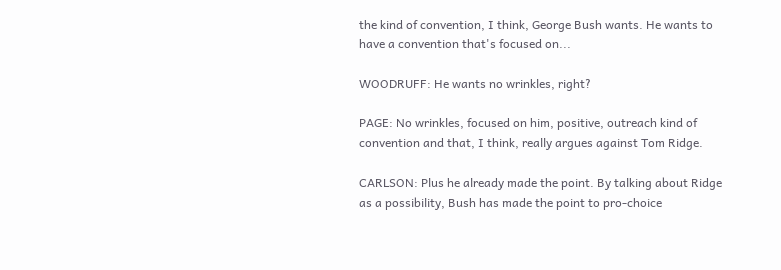the kind of convention, I think, George Bush wants. He wants to have a convention that's focused on...

WOODRUFF: He wants no wrinkles, right?

PAGE: No wrinkles, focused on him, positive, outreach kind of convention and that, I think, really argues against Tom Ridge.

CARLSON: Plus he already made the point. By talking about Ridge as a possibility, Bush has made the point to pro-choice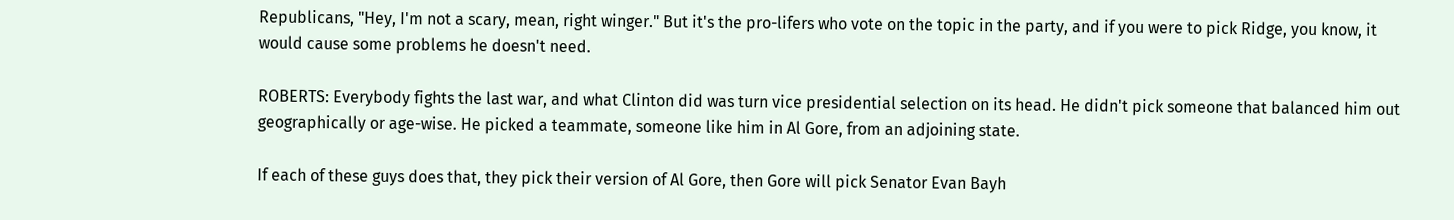Republicans, "Hey, I'm not a scary, mean, right winger." But it's the pro-lifers who vote on the topic in the party, and if you were to pick Ridge, you know, it would cause some problems he doesn't need.

ROBERTS: Everybody fights the last war, and what Clinton did was turn vice presidential selection on its head. He didn't pick someone that balanced him out geographically or age-wise. He picked a teammate, someone like him in Al Gore, from an adjoining state.

If each of these guys does that, they pick their version of Al Gore, then Gore will pick Senator Evan Bayh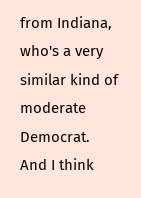from Indiana, who's a very similar kind of moderate Democrat. And I think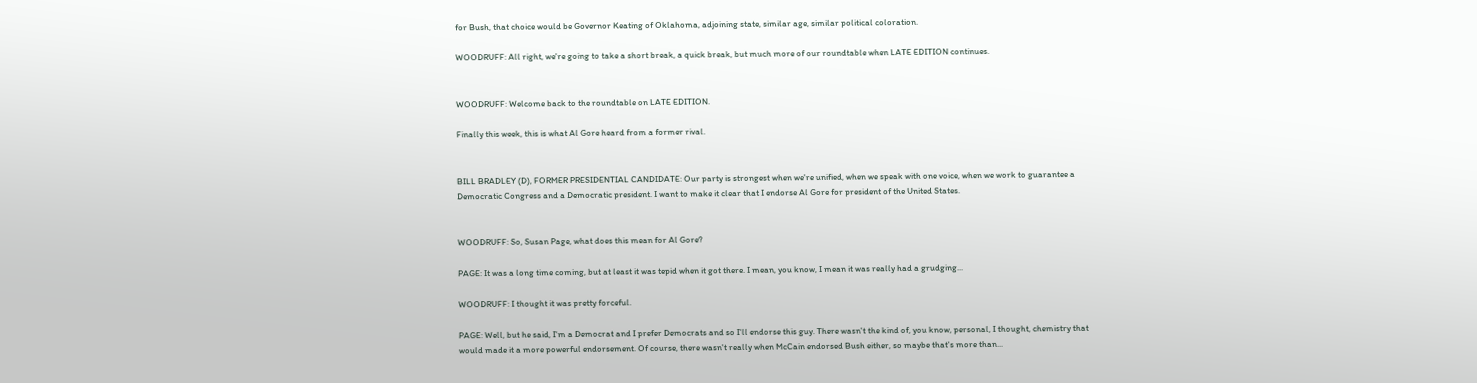for Bush, that choice would be Governor Keating of Oklahoma, adjoining state, similar age, similar political coloration.

WOODRUFF: All right, we're going to take a short break, a quick break, but much more of our roundtable when LATE EDITION continues.


WOODRUFF: Welcome back to the roundtable on LATE EDITION.

Finally this week, this is what Al Gore heard from a former rival.


BILL BRADLEY (D), FORMER PRESIDENTIAL CANDIDATE: Our party is strongest when we're unified, when we speak with one voice, when we work to guarantee a Democratic Congress and a Democratic president. I want to make it clear that I endorse Al Gore for president of the United States.


WOODRUFF: So, Susan Page, what does this mean for Al Gore?

PAGE: It was a long time coming, but at least it was tepid when it got there. I mean, you know, I mean it was really had a grudging...

WOODRUFF: I thought it was pretty forceful.

PAGE: Well, but he said, I'm a Democrat and I prefer Democrats and so I'll endorse this guy. There wasn't the kind of, you know, personal, I thought, chemistry that would made it a more powerful endorsement. Of course, there wasn't really when McCain endorsed Bush either, so maybe that's more than...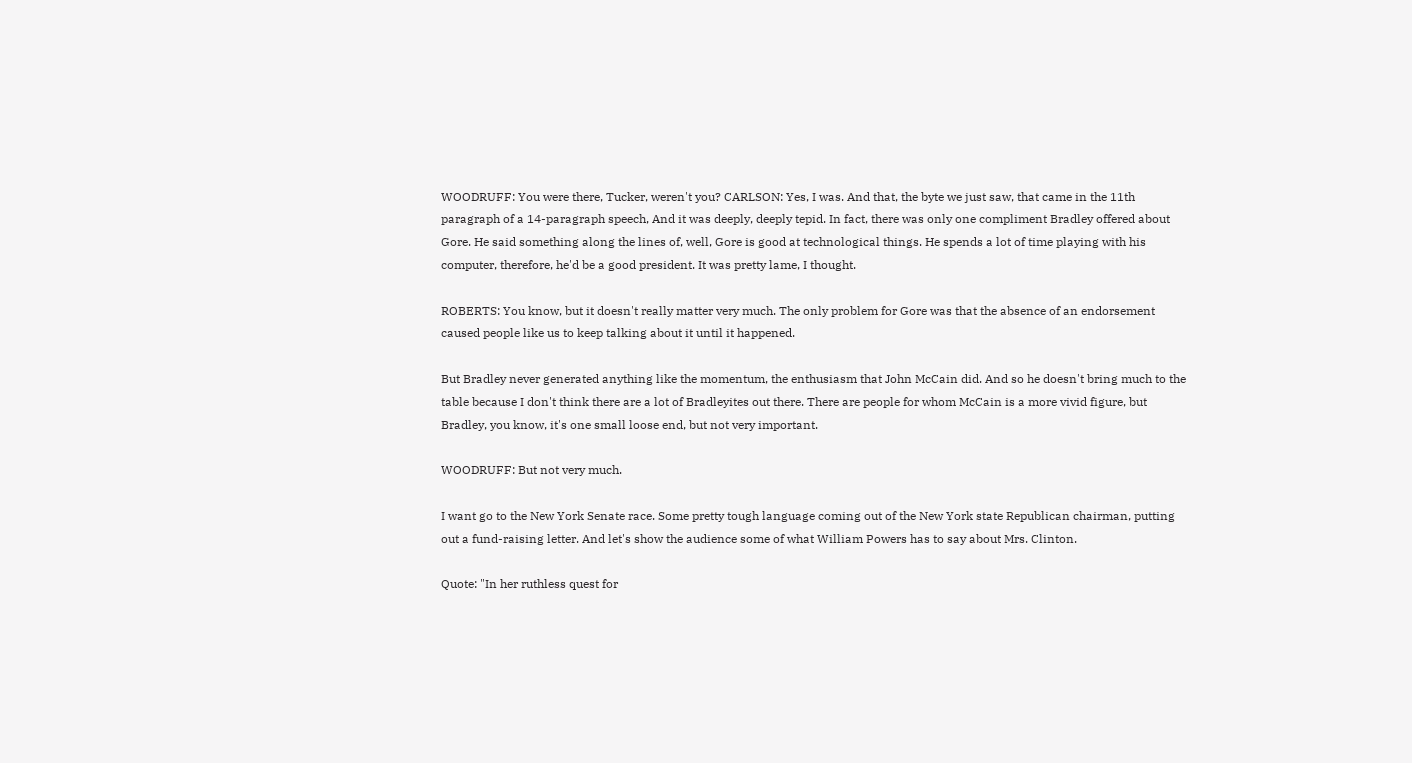WOODRUFF: You were there, Tucker, weren't you? CARLSON: Yes, I was. And that, the byte we just saw, that came in the 11th paragraph of a 14-paragraph speech, And it was deeply, deeply tepid. In fact, there was only one compliment Bradley offered about Gore. He said something along the lines of, well, Gore is good at technological things. He spends a lot of time playing with his computer, therefore, he'd be a good president. It was pretty lame, I thought.

ROBERTS: You know, but it doesn't really matter very much. The only problem for Gore was that the absence of an endorsement caused people like us to keep talking about it until it happened.

But Bradley never generated anything like the momentum, the enthusiasm that John McCain did. And so he doesn't bring much to the table because I don't think there are a lot of Bradleyites out there. There are people for whom McCain is a more vivid figure, but Bradley, you know, it's one small loose end, but not very important.

WOODRUFF: But not very much.

I want go to the New York Senate race. Some pretty tough language coming out of the New York state Republican chairman, putting out a fund-raising letter. And let's show the audience some of what William Powers has to say about Mrs. Clinton.

Quote: "In her ruthless quest for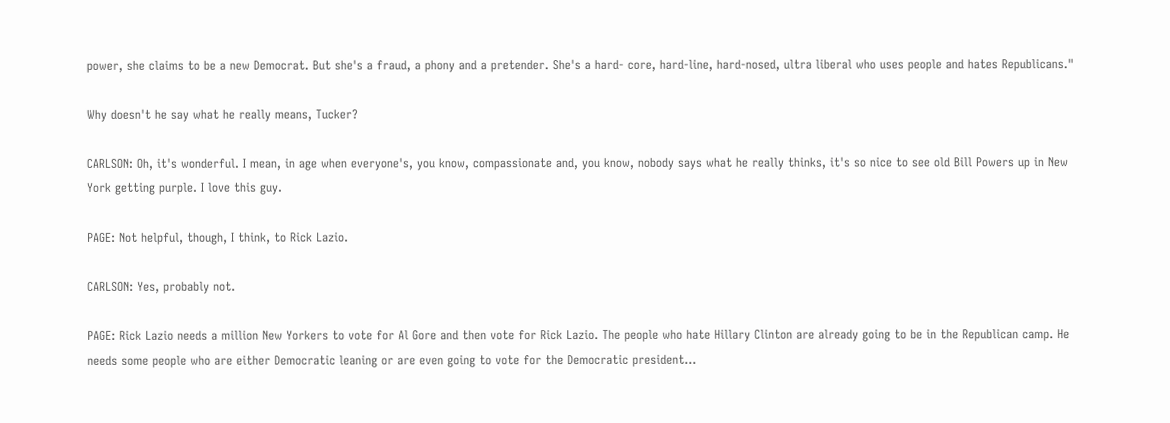power, she claims to be a new Democrat. But she's a fraud, a phony and a pretender. She's a hard- core, hard-line, hard-nosed, ultra liberal who uses people and hates Republicans."

Why doesn't he say what he really means, Tucker?

CARLSON: Oh, it's wonderful. I mean, in age when everyone's, you know, compassionate and, you know, nobody says what he really thinks, it's so nice to see old Bill Powers up in New York getting purple. I love this guy.

PAGE: Not helpful, though, I think, to Rick Lazio.

CARLSON: Yes, probably not.

PAGE: Rick Lazio needs a million New Yorkers to vote for Al Gore and then vote for Rick Lazio. The people who hate Hillary Clinton are already going to be in the Republican camp. He needs some people who are either Democratic leaning or are even going to vote for the Democratic president...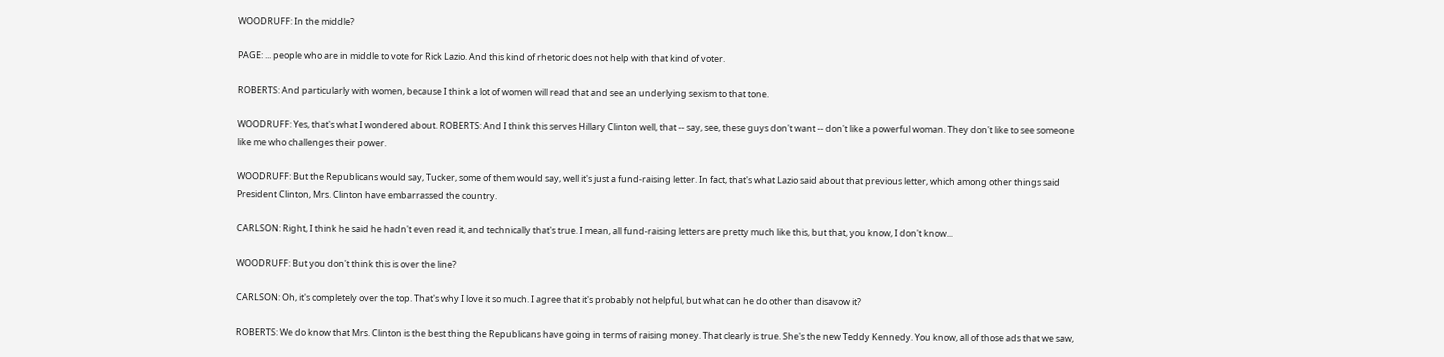WOODRUFF: In the middle?

PAGE: ... people who are in middle to vote for Rick Lazio. And this kind of rhetoric does not help with that kind of voter.

ROBERTS: And particularly with women, because I think a lot of women will read that and see an underlying sexism to that tone.

WOODRUFF: Yes, that's what I wondered about. ROBERTS: And I think this serves Hillary Clinton well, that -- say, see, these guys don't want -- don't like a powerful woman. They don't like to see someone like me who challenges their power.

WOODRUFF: But the Republicans would say, Tucker, some of them would say, well it's just a fund-raising letter. In fact, that's what Lazio said about that previous letter, which among other things said President Clinton, Mrs. Clinton have embarrassed the country.

CARLSON: Right, I think he said he hadn't even read it, and technically that's true. I mean, all fund-raising letters are pretty much like this, but that, you know, I don't know...

WOODRUFF: But you don't think this is over the line?

CARLSON: Oh, it's completely over the top. That's why I love it so much. I agree that it's probably not helpful, but what can he do other than disavow it?

ROBERTS: We do know that Mrs. Clinton is the best thing the Republicans have going in terms of raising money. That clearly is true. She's the new Teddy Kennedy. You know, all of those ads that we saw,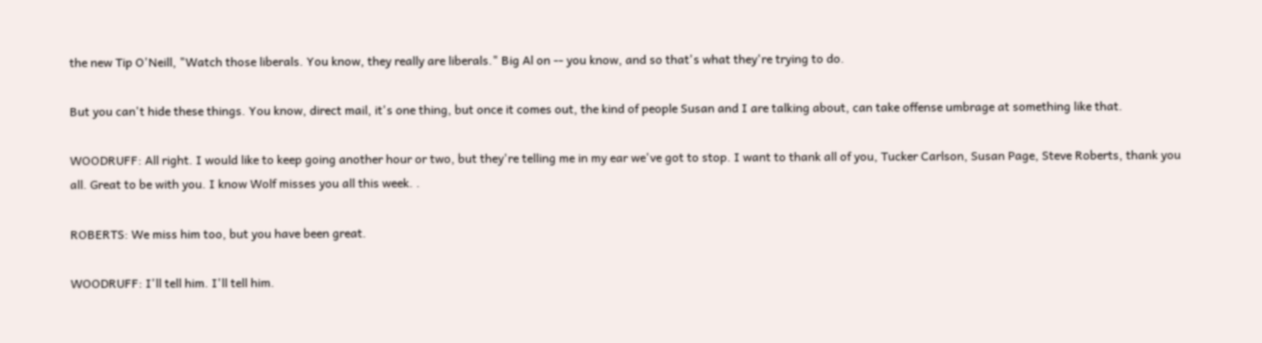the new Tip O'Neill, "Watch those liberals. You know, they really are liberals." Big Al on -- you know, and so that's what they're trying to do.

But you can't hide these things. You know, direct mail, it's one thing, but once it comes out, the kind of people Susan and I are talking about, can take offense umbrage at something like that.

WOODRUFF: All right. I would like to keep going another hour or two, but they're telling me in my ear we've got to stop. I want to thank all of you, Tucker Carlson, Susan Page, Steve Roberts, thank you all. Great to be with you. I know Wolf misses you all this week. .

ROBERTS: We miss him too, but you have been great.

WOODRUFF: I'll tell him. I'll tell him.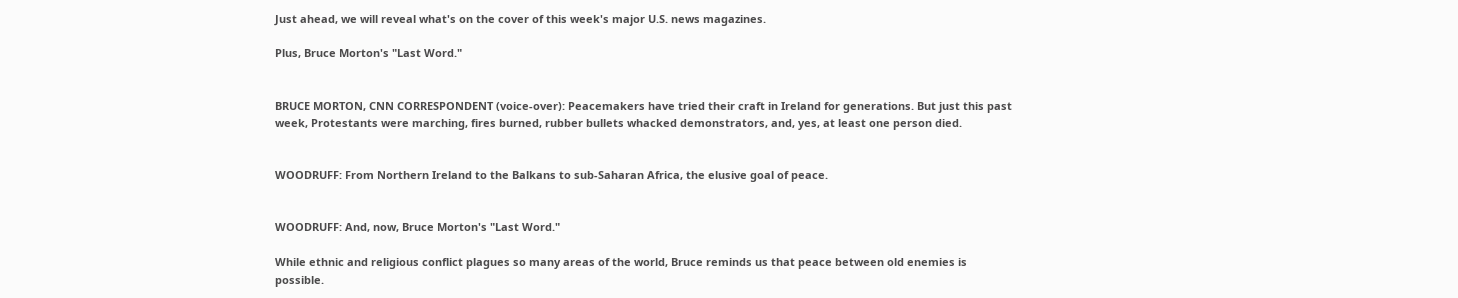Just ahead, we will reveal what's on the cover of this week's major U.S. news magazines.

Plus, Bruce Morton's "Last Word."


BRUCE MORTON, CNN CORRESPONDENT (voice-over): Peacemakers have tried their craft in Ireland for generations. But just this past week, Protestants were marching, fires burned, rubber bullets whacked demonstrators, and, yes, at least one person died.


WOODRUFF: From Northern Ireland to the Balkans to sub-Saharan Africa, the elusive goal of peace.


WOODRUFF: And, now, Bruce Morton's "Last Word."

While ethnic and religious conflict plagues so many areas of the world, Bruce reminds us that peace between old enemies is possible.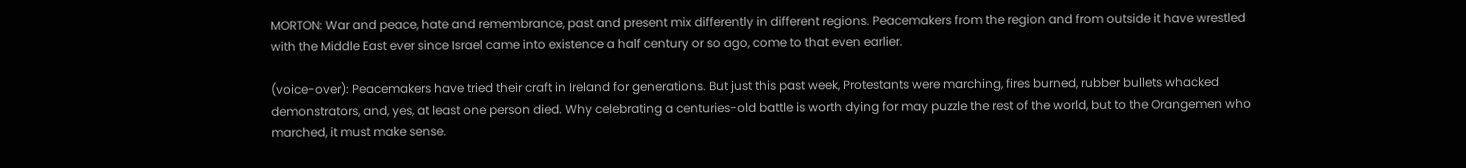MORTON: War and peace, hate and remembrance, past and present mix differently in different regions. Peacemakers from the region and from outside it have wrestled with the Middle East ever since Israel came into existence a half century or so ago, come to that even earlier.

(voice-over): Peacemakers have tried their craft in Ireland for generations. But just this past week, Protestants were marching, fires burned, rubber bullets whacked demonstrators, and, yes, at least one person died. Why celebrating a centuries-old battle is worth dying for may puzzle the rest of the world, but to the Orangemen who marched, it must make sense.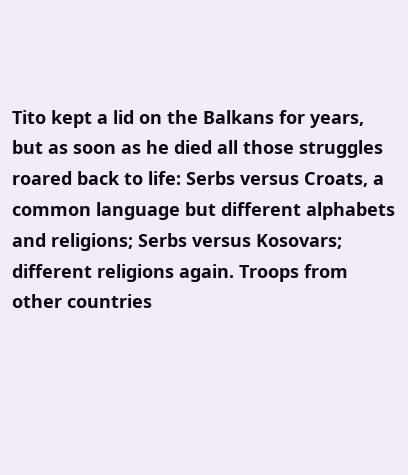Tito kept a lid on the Balkans for years, but as soon as he died all those struggles roared back to life: Serbs versus Croats, a common language but different alphabets and religions; Serbs versus Kosovars; different religions again. Troops from other countries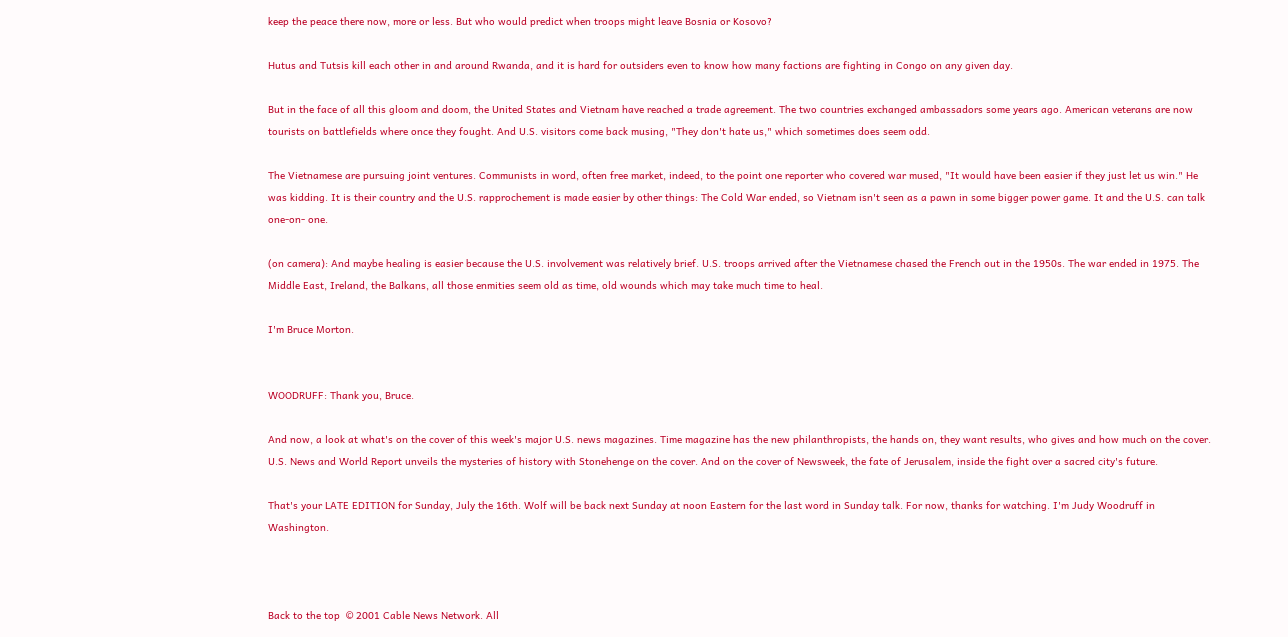keep the peace there now, more or less. But who would predict when troops might leave Bosnia or Kosovo?

Hutus and Tutsis kill each other in and around Rwanda, and it is hard for outsiders even to know how many factions are fighting in Congo on any given day.

But in the face of all this gloom and doom, the United States and Vietnam have reached a trade agreement. The two countries exchanged ambassadors some years ago. American veterans are now tourists on battlefields where once they fought. And U.S. visitors come back musing, "They don't hate us," which sometimes does seem odd.

The Vietnamese are pursuing joint ventures. Communists in word, often free market, indeed, to the point one reporter who covered war mused, "It would have been easier if they just let us win." He was kidding. It is their country and the U.S. rapprochement is made easier by other things: The Cold War ended, so Vietnam isn't seen as a pawn in some bigger power game. It and the U.S. can talk one-on- one.

(on camera): And maybe healing is easier because the U.S. involvement was relatively brief. U.S. troops arrived after the Vietnamese chased the French out in the 1950s. The war ended in 1975. The Middle East, Ireland, the Balkans, all those enmities seem old as time, old wounds which may take much time to heal.

I'm Bruce Morton.


WOODRUFF: Thank you, Bruce.

And now, a look at what's on the cover of this week's major U.S. news magazines. Time magazine has the new philanthropists, the hands on, they want results, who gives and how much on the cover. U.S. News and World Report unveils the mysteries of history with Stonehenge on the cover. And on the cover of Newsweek, the fate of Jerusalem, inside the fight over a sacred city's future.

That's your LATE EDITION for Sunday, July the 16th. Wolf will be back next Sunday at noon Eastern for the last word in Sunday talk. For now, thanks for watching. I'm Judy Woodruff in Washington.



Back to the top  © 2001 Cable News Network. All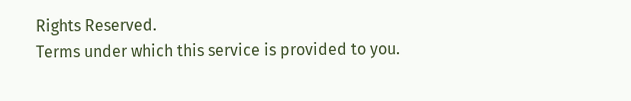Rights Reserved.
Terms under which this service is provided to you.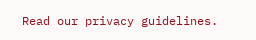Read our privacy guidelines.